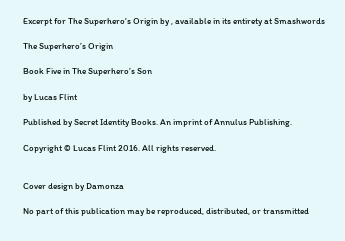Excerpt for The Superhero's Origin by , available in its entirety at Smashwords

The Superhero’s Origin

Book Five in The Superhero’s Son

by Lucas Flint

Published by Secret Identity Books. An imprint of Annulus Publishing.

Copyright © Lucas Flint 2016. All rights reserved.


Cover design by Damonza

No part of this publication may be reproduced, distributed, or transmitted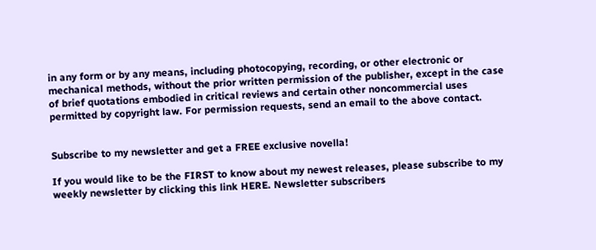in any form or by any means, including photocopying, recording, or other electronic or mechanical methods, without the prior written permission of the publisher, except in the case of brief quotations embodied in critical reviews and certain other noncommercial uses permitted by copyright law. For permission requests, send an email to the above contact.


Subscribe to my newsletter and get a FREE exclusive novella!

If you would like to be the FIRST to know about my newest releases, please subscribe to my weekly newsletter by clicking this link HERE. Newsletter subscribers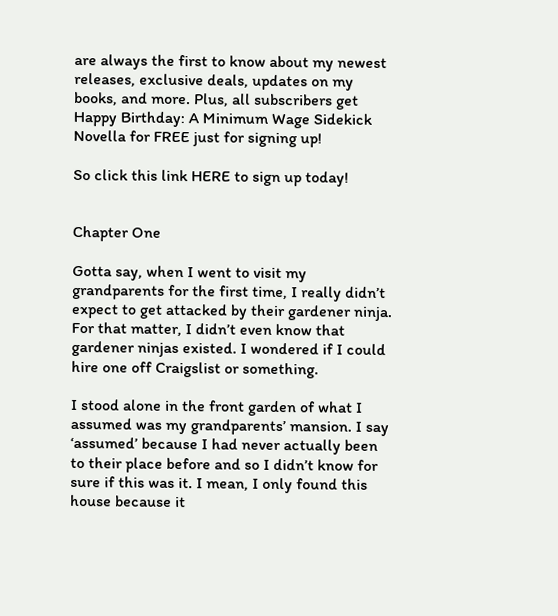are always the first to know about my newest releases, exclusive deals, updates on my books, and more. Plus, all subscribers get Happy Birthday: A Minimum Wage Sidekick Novella for FREE just for signing up!

So click this link HERE to sign up today!


Chapter One

Gotta say, when I went to visit my grandparents for the first time, I really didn’t expect to get attacked by their gardener ninja. For that matter, I didn’t even know that gardener ninjas existed. I wondered if I could hire one off Craigslist or something.

I stood alone in the front garden of what I assumed was my grandparents’ mansion. I say ‘assumed’ because I had never actually been to their place before and so I didn’t know for sure if this was it. I mean, I only found this house because it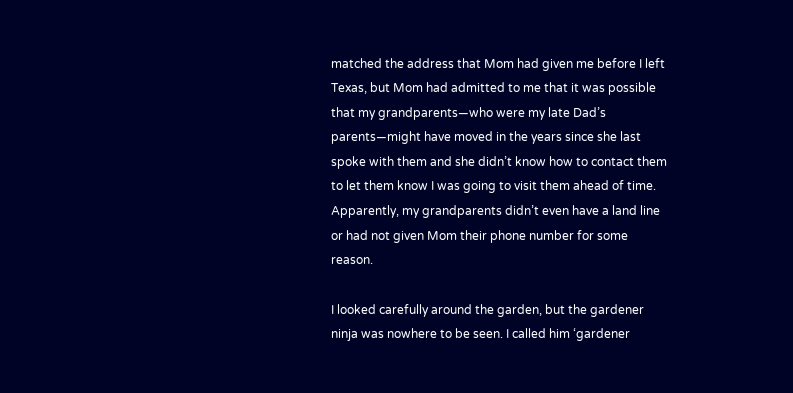matched the address that Mom had given me before I left Texas, but Mom had admitted to me that it was possible that my grandparents—who were my late Dad’s parents—might have moved in the years since she last spoke with them and she didn’t know how to contact them to let them know I was going to visit them ahead of time. Apparently, my grandparents didn’t even have a land line or had not given Mom their phone number for some reason.

I looked carefully around the garden, but the gardener ninja was nowhere to be seen. I called him ‘gardener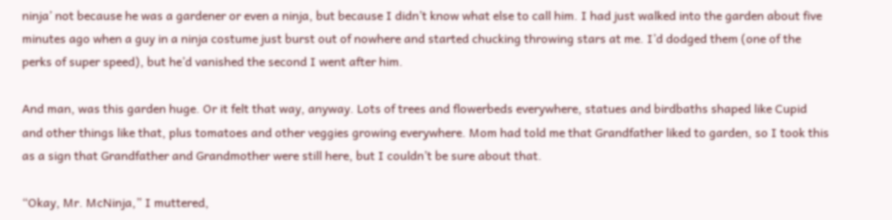ninja’ not because he was a gardener or even a ninja, but because I didn’t know what else to call him. I had just walked into the garden about five minutes ago when a guy in a ninja costume just burst out of nowhere and started chucking throwing stars at me. I’d dodged them (one of the perks of super speed), but he’d vanished the second I went after him.

And man, was this garden huge. Or it felt that way, anyway. Lots of trees and flowerbeds everywhere, statues and birdbaths shaped like Cupid and other things like that, plus tomatoes and other veggies growing everywhere. Mom had told me that Grandfather liked to garden, so I took this as a sign that Grandfather and Grandmother were still here, but I couldn’t be sure about that.

“Okay, Mr. McNinja,” I muttered,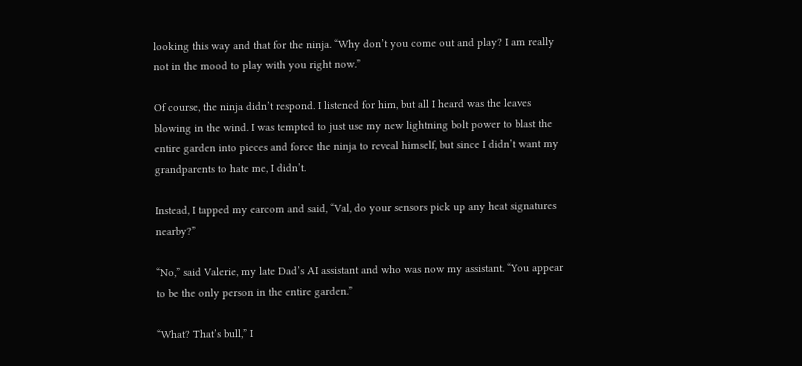looking this way and that for the ninja. “Why don’t you come out and play? I am really not in the mood to play with you right now.”

Of course, the ninja didn’t respond. I listened for him, but all I heard was the leaves blowing in the wind. I was tempted to just use my new lightning bolt power to blast the entire garden into pieces and force the ninja to reveal himself, but since I didn’t want my grandparents to hate me, I didn’t.

Instead, I tapped my earcom and said, “Val, do your sensors pick up any heat signatures nearby?”

“No,” said Valerie, my late Dad’s AI assistant and who was now my assistant. “You appear to be the only person in the entire garden.”

“What? That’s bull,” I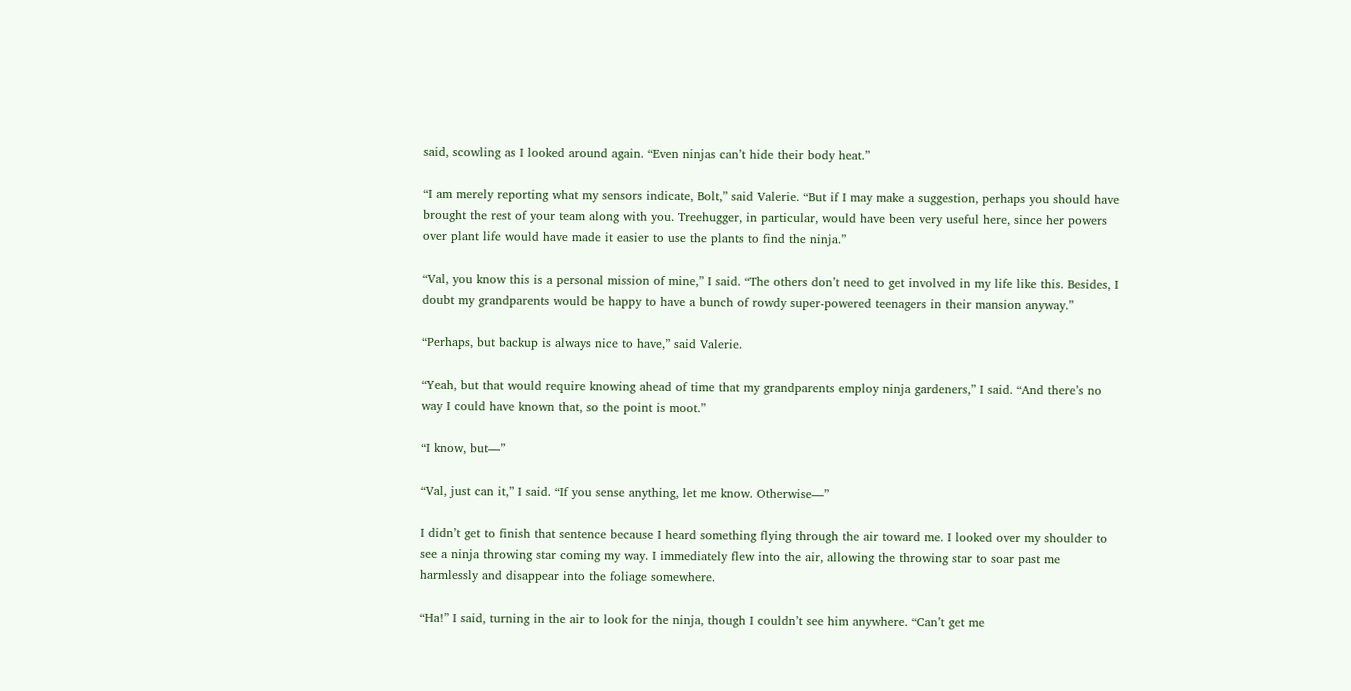said, scowling as I looked around again. “Even ninjas can’t hide their body heat.”

“I am merely reporting what my sensors indicate, Bolt,” said Valerie. “But if I may make a suggestion, perhaps you should have brought the rest of your team along with you. Treehugger, in particular, would have been very useful here, since her powers over plant life would have made it easier to use the plants to find the ninja.”

“Val, you know this is a personal mission of mine,” I said. “The others don’t need to get involved in my life like this. Besides, I doubt my grandparents would be happy to have a bunch of rowdy super-powered teenagers in their mansion anyway.”

“Perhaps, but backup is always nice to have,” said Valerie.

“Yeah, but that would require knowing ahead of time that my grandparents employ ninja gardeners,” I said. “And there’s no way I could have known that, so the point is moot.”

“I know, but—”

“Val, just can it,” I said. “If you sense anything, let me know. Otherwise—”

I didn’t get to finish that sentence because I heard something flying through the air toward me. I looked over my shoulder to see a ninja throwing star coming my way. I immediately flew into the air, allowing the throwing star to soar past me harmlessly and disappear into the foliage somewhere.

“Ha!” I said, turning in the air to look for the ninja, though I couldn’t see him anywhere. “Can’t get me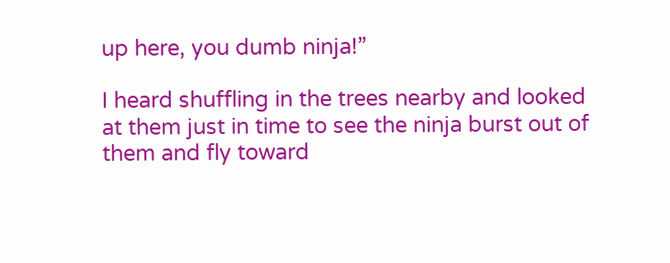up here, you dumb ninja!”

I heard shuffling in the trees nearby and looked at them just in time to see the ninja burst out of them and fly toward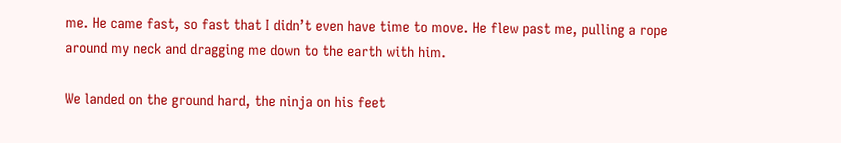me. He came fast, so fast that I didn’t even have time to move. He flew past me, pulling a rope around my neck and dragging me down to the earth with him.

We landed on the ground hard, the ninja on his feet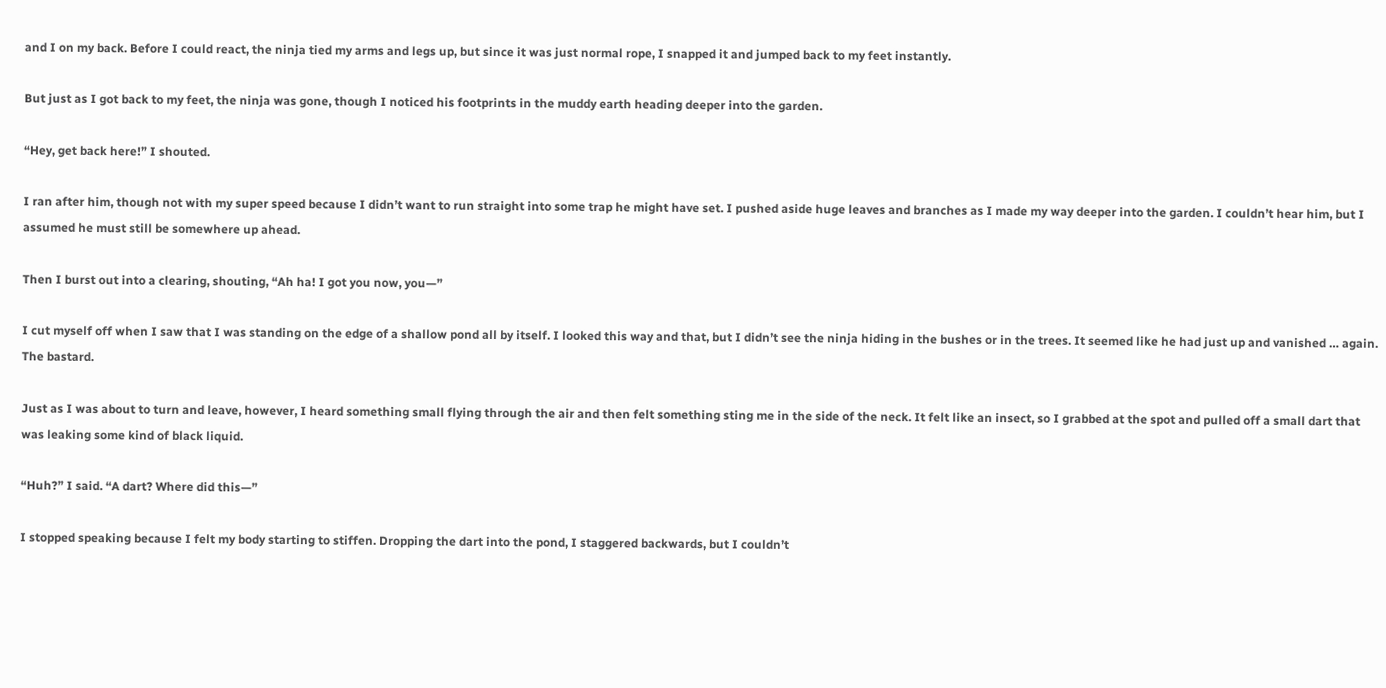and I on my back. Before I could react, the ninja tied my arms and legs up, but since it was just normal rope, I snapped it and jumped back to my feet instantly.

But just as I got back to my feet, the ninja was gone, though I noticed his footprints in the muddy earth heading deeper into the garden.

“Hey, get back here!” I shouted.

I ran after him, though not with my super speed because I didn’t want to run straight into some trap he might have set. I pushed aside huge leaves and branches as I made my way deeper into the garden. I couldn’t hear him, but I assumed he must still be somewhere up ahead.

Then I burst out into a clearing, shouting, “Ah ha! I got you now, you—”

I cut myself off when I saw that I was standing on the edge of a shallow pond all by itself. I looked this way and that, but I didn’t see the ninja hiding in the bushes or in the trees. It seemed like he had just up and vanished … again. The bastard.

Just as I was about to turn and leave, however, I heard something small flying through the air and then felt something sting me in the side of the neck. It felt like an insect, so I grabbed at the spot and pulled off a small dart that was leaking some kind of black liquid.

“Huh?” I said. “A dart? Where did this—”

I stopped speaking because I felt my body starting to stiffen. Dropping the dart into the pond, I staggered backwards, but I couldn’t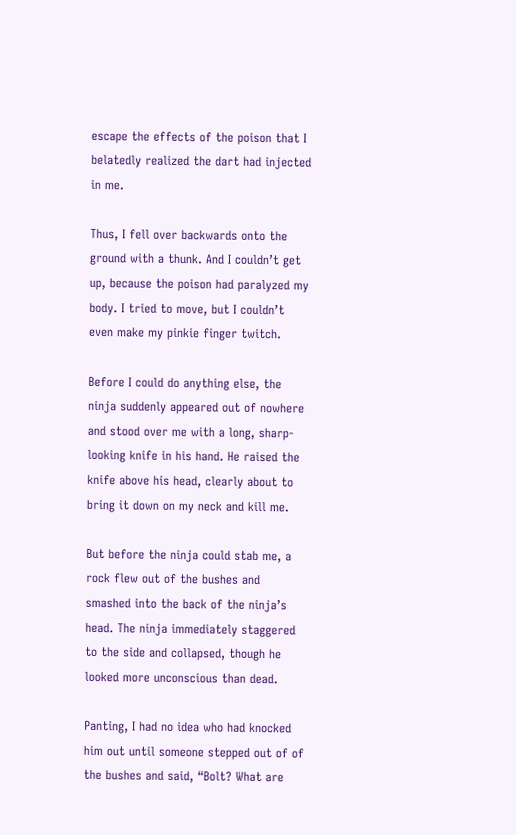escape the effects of the poison that I belatedly realized the dart had injected in me.

Thus, I fell over backwards onto the ground with a thunk. And I couldn’t get up, because the poison had paralyzed my body. I tried to move, but I couldn’t even make my pinkie finger twitch.

Before I could do anything else, the ninja suddenly appeared out of nowhere and stood over me with a long, sharp-looking knife in his hand. He raised the knife above his head, clearly about to bring it down on my neck and kill me.

But before the ninja could stab me, a rock flew out of the bushes and smashed into the back of the ninja’s head. The ninja immediately staggered to the side and collapsed, though he looked more unconscious than dead.

Panting, I had no idea who had knocked him out until someone stepped out of of the bushes and said, “Bolt? What are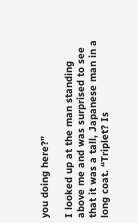you doing here?”

I looked up at the man standing above me and was surprised to see that it was a tall, Japanese man in a long coat. “Triplet? Is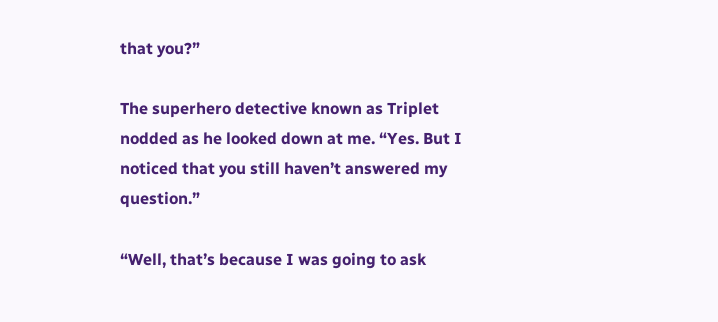that you?”

The superhero detective known as Triplet nodded as he looked down at me. “Yes. But I noticed that you still haven’t answered my question.”

“Well, that’s because I was going to ask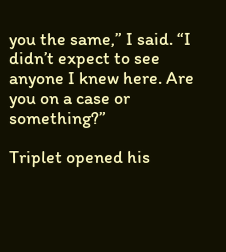you the same,” I said. “I didn’t expect to see anyone I knew here. Are you on a case or something?”

Triplet opened his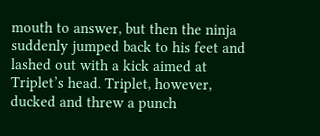mouth to answer, but then the ninja suddenly jumped back to his feet and lashed out with a kick aimed at Triplet’s head. Triplet, however, ducked and threw a punch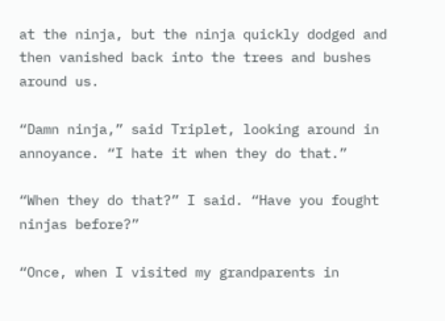at the ninja, but the ninja quickly dodged and then vanished back into the trees and bushes around us.

“Damn ninja,” said Triplet, looking around in annoyance. “I hate it when they do that.”

“When they do that?” I said. “Have you fought ninjas before?”

“Once, when I visited my grandparents in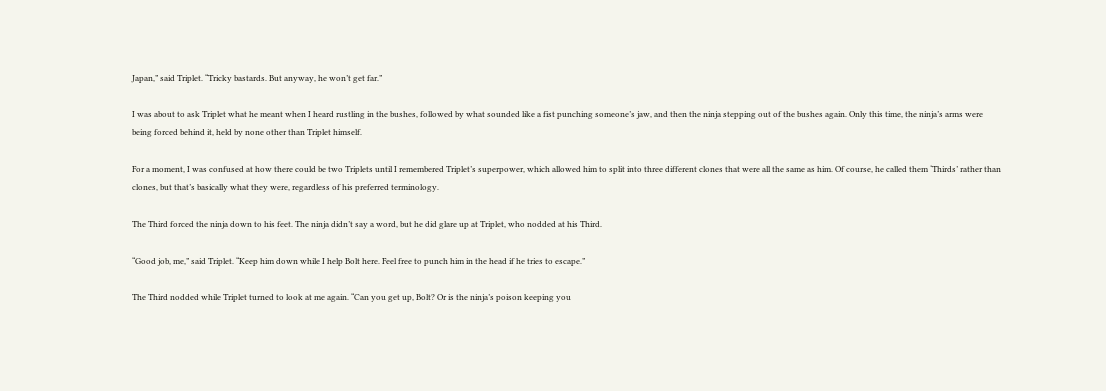Japan,” said Triplet. “Tricky bastards. But anyway, he won’t get far.”

I was about to ask Triplet what he meant when I heard rustling in the bushes, followed by what sounded like a fist punching someone’s jaw, and then the ninja stepping out of the bushes again. Only this time, the ninja’s arms were being forced behind it, held by none other than Triplet himself.

For a moment, I was confused at how there could be two Triplets until I remembered Triplet’s superpower, which allowed him to split into three different clones that were all the same as him. Of course, he called them ‘Thirds’ rather than clones, but that’s basically what they were, regardless of his preferred terminology.

The Third forced the ninja down to his feet. The ninja didn’t say a word, but he did glare up at Triplet, who nodded at his Third.

“Good job, me,” said Triplet. “Keep him down while I help Bolt here. Feel free to punch him in the head if he tries to escape.”

The Third nodded while Triplet turned to look at me again. “Can you get up, Bolt? Or is the ninja’s poison keeping you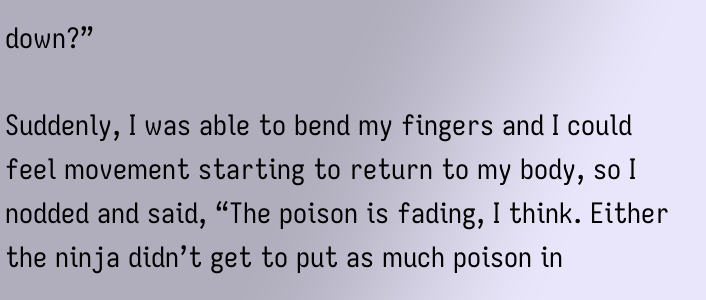down?”

Suddenly, I was able to bend my fingers and I could feel movement starting to return to my body, so I nodded and said, “The poison is fading, I think. Either the ninja didn’t get to put as much poison in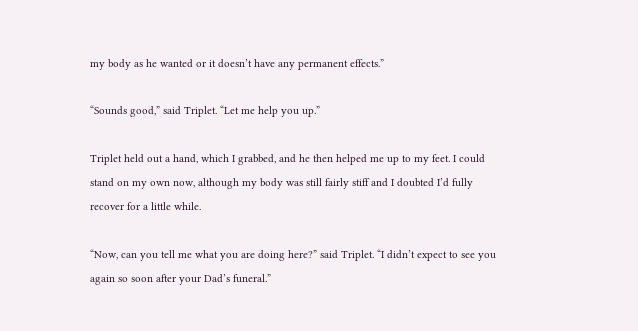my body as he wanted or it doesn’t have any permanent effects.”

“Sounds good,” said Triplet. “Let me help you up.”

Triplet held out a hand, which I grabbed, and he then helped me up to my feet. I could stand on my own now, although my body was still fairly stiff and I doubted I’d fully recover for a little while.

“Now, can you tell me what you are doing here?” said Triplet. “I didn’t expect to see you again so soon after your Dad’s funeral.”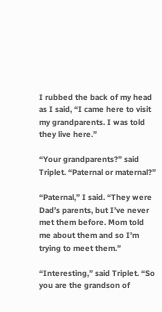I rubbed the back of my head as I said, “I came here to visit my grandparents. I was told they live here.”

“Your grandparents?” said Triplet. “Paternal or maternal?”

“Paternal,” I said. “They were Dad’s parents, but I’ve never met them before. Mom told me about them and so I’m trying to meet them.”

“Interesting,” said Triplet. “So you are the grandson of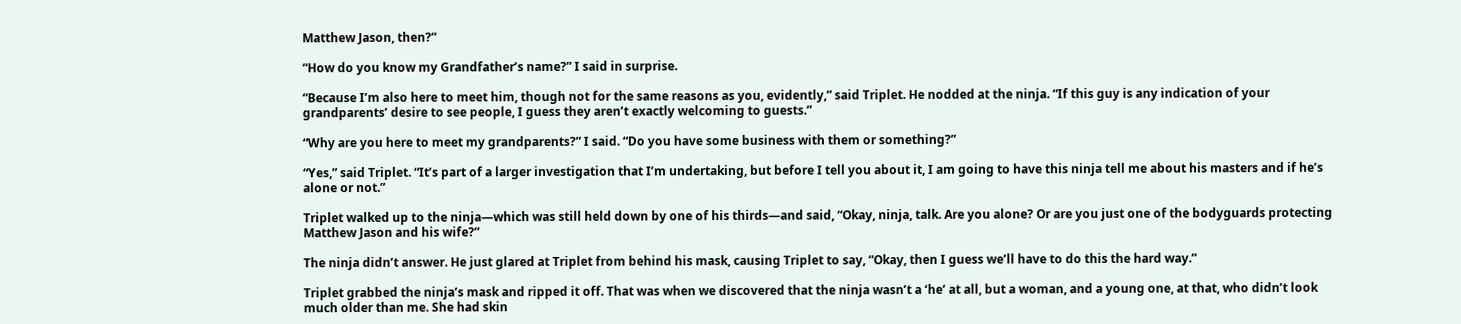Matthew Jason, then?”

“How do you know my Grandfather’s name?” I said in surprise.

“Because I’m also here to meet him, though not for the same reasons as you, evidently,” said Triplet. He nodded at the ninja. “If this guy is any indication of your grandparents’ desire to see people, I guess they aren’t exactly welcoming to guests.”

“Why are you here to meet my grandparents?” I said. “Do you have some business with them or something?”

“Yes,” said Triplet. “It’s part of a larger investigation that I’m undertaking, but before I tell you about it, I am going to have this ninja tell me about his masters and if he’s alone or not.”

Triplet walked up to the ninja—which was still held down by one of his thirds—and said, “Okay, ninja, talk. Are you alone? Or are you just one of the bodyguards protecting Matthew Jason and his wife?”

The ninja didn’t answer. He just glared at Triplet from behind his mask, causing Triplet to say, “Okay, then I guess we’ll have to do this the hard way.”

Triplet grabbed the ninja’s mask and ripped it off. That was when we discovered that the ninja wasn’t a ‘he’ at all, but a woman, and a young one, at that, who didn’t look much older than me. She had skin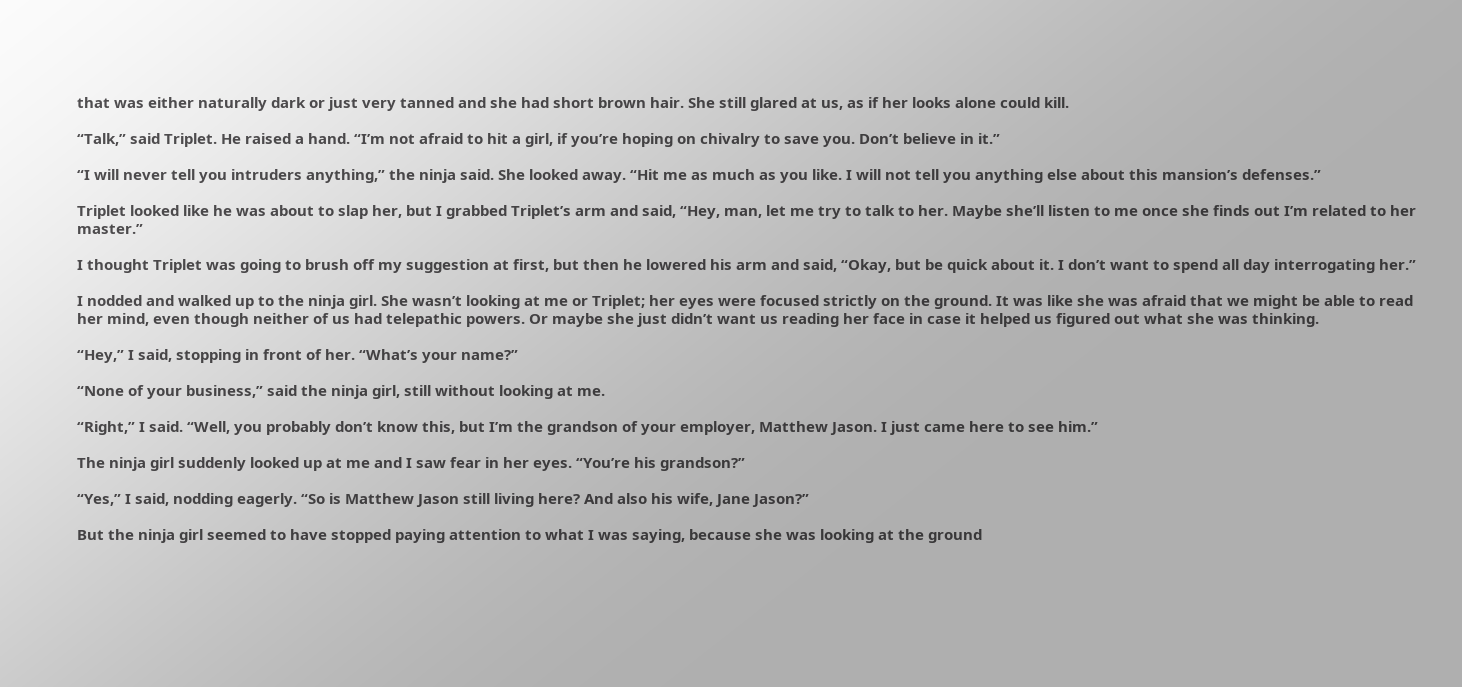that was either naturally dark or just very tanned and she had short brown hair. She still glared at us, as if her looks alone could kill.

“Talk,” said Triplet. He raised a hand. “I’m not afraid to hit a girl, if you’re hoping on chivalry to save you. Don’t believe in it.”

“I will never tell you intruders anything,” the ninja said. She looked away. “Hit me as much as you like. I will not tell you anything else about this mansion’s defenses.”

Triplet looked like he was about to slap her, but I grabbed Triplet’s arm and said, “Hey, man, let me try to talk to her. Maybe she’ll listen to me once she finds out I’m related to her master.”

I thought Triplet was going to brush off my suggestion at first, but then he lowered his arm and said, “Okay, but be quick about it. I don’t want to spend all day interrogating her.”

I nodded and walked up to the ninja girl. She wasn’t looking at me or Triplet; her eyes were focused strictly on the ground. It was like she was afraid that we might be able to read her mind, even though neither of us had telepathic powers. Or maybe she just didn’t want us reading her face in case it helped us figured out what she was thinking.

“Hey,” I said, stopping in front of her. “What’s your name?”

“None of your business,” said the ninja girl, still without looking at me.

“Right,” I said. “Well, you probably don’t know this, but I’m the grandson of your employer, Matthew Jason. I just came here to see him.”

The ninja girl suddenly looked up at me and I saw fear in her eyes. “You’re his grandson?”

“Yes,” I said, nodding eagerly. “So is Matthew Jason still living here? And also his wife, Jane Jason?”

But the ninja girl seemed to have stopped paying attention to what I was saying, because she was looking at the ground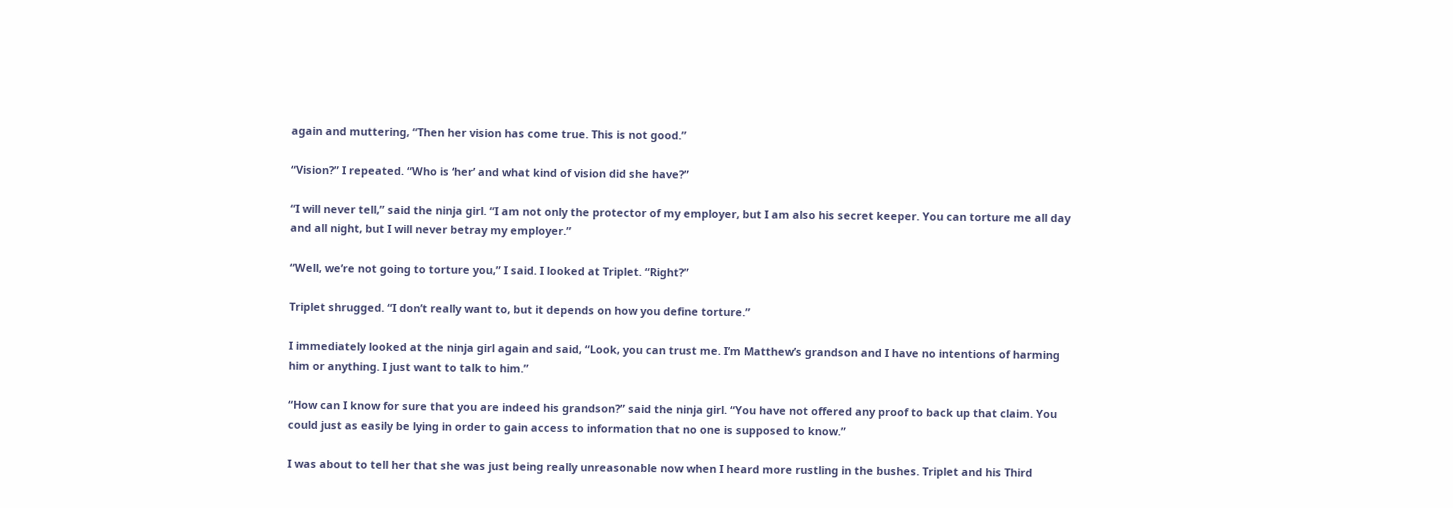again and muttering, “Then her vision has come true. This is not good.”

“Vision?” I repeated. “Who is ‘her’ and what kind of vision did she have?”

“I will never tell,” said the ninja girl. “I am not only the protector of my employer, but I am also his secret keeper. You can torture me all day and all night, but I will never betray my employer.”

“Well, we’re not going to torture you,” I said. I looked at Triplet. “Right?”

Triplet shrugged. “I don’t really want to, but it depends on how you define torture.”

I immediately looked at the ninja girl again and said, “Look, you can trust me. I’m Matthew’s grandson and I have no intentions of harming him or anything. I just want to talk to him.”

“How can I know for sure that you are indeed his grandson?” said the ninja girl. “You have not offered any proof to back up that claim. You could just as easily be lying in order to gain access to information that no one is supposed to know.”

I was about to tell her that she was just being really unreasonable now when I heard more rustling in the bushes. Triplet and his Third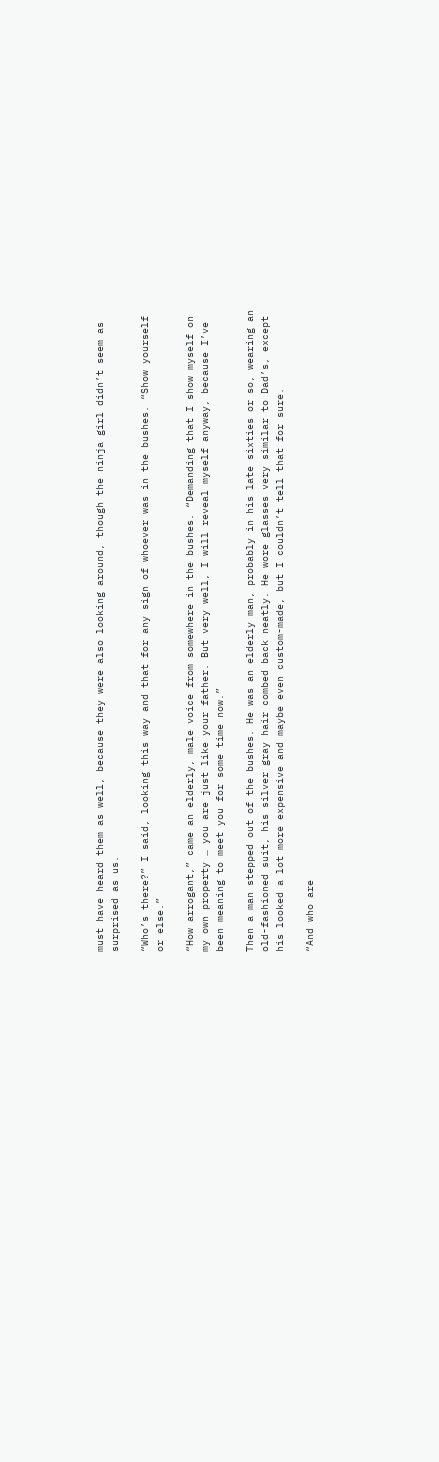must have heard them as well, because they were also looking around, though the ninja girl didn’t seem as surprised as us.

“Who’s there?” I said, looking this way and that for any sign of whoever was in the bushes. “Show yourself or else.”

“How arrogant,” came an elderly, male voice from somewhere in the bushes. “Demanding that I show myself on my own property … you are just like your father. But very well, I will reveal myself anyway, because I’ve been meaning to meet you for some time now.”

Then a man stepped out of the bushes. He was an elderly man, probably in his late sixties or so, wearing an old-fashioned suit, his silver gray hair combed back neatly. He wore glasses very similar to Dad’s, except his looked a lot more expensive and maybe even custom-made, but I couldn’t tell that for sure.

“And who are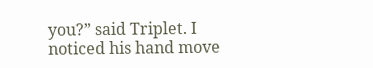you?” said Triplet. I noticed his hand move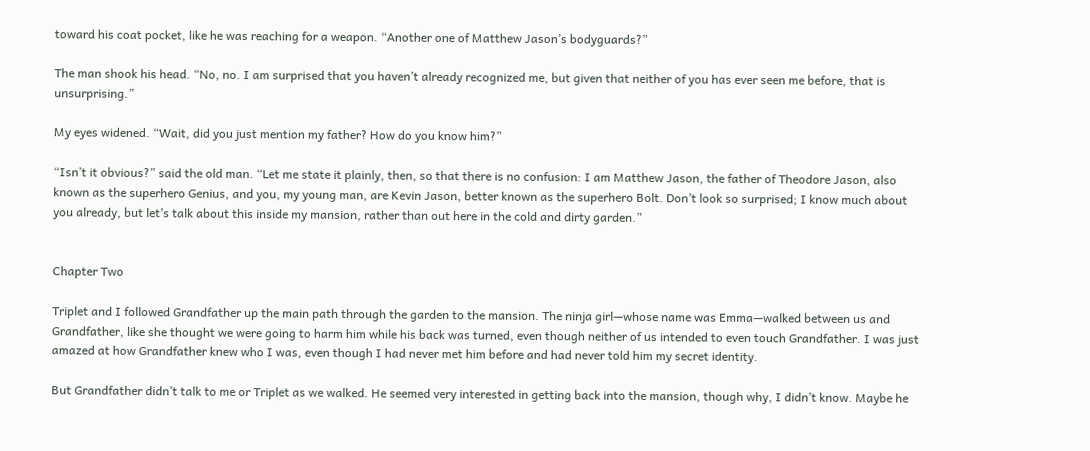toward his coat pocket, like he was reaching for a weapon. “Another one of Matthew Jason’s bodyguards?”

The man shook his head. “No, no. I am surprised that you haven’t already recognized me, but given that neither of you has ever seen me before, that is unsurprising.”

My eyes widened. “Wait, did you just mention my father? How do you know him?”

“Isn’t it obvious?” said the old man. “Let me state it plainly, then, so that there is no confusion: I am Matthew Jason, the father of Theodore Jason, also known as the superhero Genius, and you, my young man, are Kevin Jason, better known as the superhero Bolt. Don’t look so surprised; I know much about you already, but let’s talk about this inside my mansion, rather than out here in the cold and dirty garden.”


Chapter Two

Triplet and I followed Grandfather up the main path through the garden to the mansion. The ninja girl—whose name was Emma—walked between us and Grandfather, like she thought we were going to harm him while his back was turned, even though neither of us intended to even touch Grandfather. I was just amazed at how Grandfather knew who I was, even though I had never met him before and had never told him my secret identity.

But Grandfather didn’t talk to me or Triplet as we walked. He seemed very interested in getting back into the mansion, though why, I didn’t know. Maybe he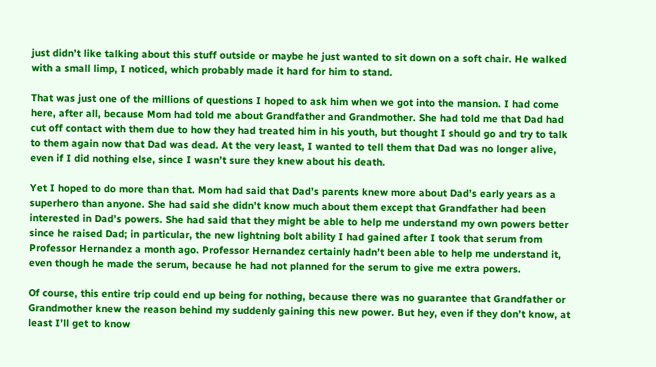just didn’t like talking about this stuff outside or maybe he just wanted to sit down on a soft chair. He walked with a small limp, I noticed, which probably made it hard for him to stand.

That was just one of the millions of questions I hoped to ask him when we got into the mansion. I had come here, after all, because Mom had told me about Grandfather and Grandmother. She had told me that Dad had cut off contact with them due to how they had treated him in his youth, but thought I should go and try to talk to them again now that Dad was dead. At the very least, I wanted to tell them that Dad was no longer alive, even if I did nothing else, since I wasn’t sure they knew about his death.

Yet I hoped to do more than that. Mom had said that Dad’s parents knew more about Dad’s early years as a superhero than anyone. She had said she didn’t know much about them except that Grandfather had been interested in Dad’s powers. She had said that they might be able to help me understand my own powers better since he raised Dad; in particular, the new lightning bolt ability I had gained after I took that serum from Professor Hernandez a month ago. Professor Hernandez certainly hadn’t been able to help me understand it, even though he made the serum, because he had not planned for the serum to give me extra powers.

Of course, this entire trip could end up being for nothing, because there was no guarantee that Grandfather or Grandmother knew the reason behind my suddenly gaining this new power. But hey, even if they don’t know, at least I’ll get to know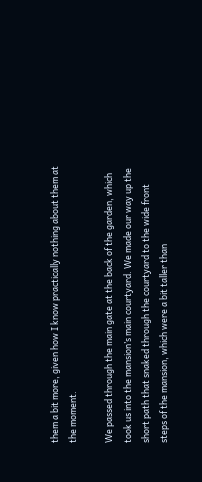them a bit more, given how I know practically nothing about them at the moment.

We passed through the main gate at the back of the garden, which took us into the mansion’s main courtyard. We made our way up the short path that snaked through the courtyard to the wide front steps of the mansion, which were a bit taller than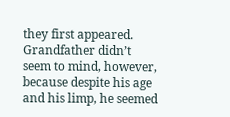they first appeared. Grandfather didn’t seem to mind, however, because despite his age and his limp, he seemed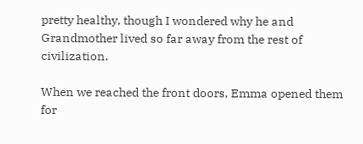pretty healthy, though I wondered why he and Grandmother lived so far away from the rest of civilization.

When we reached the front doors, Emma opened them for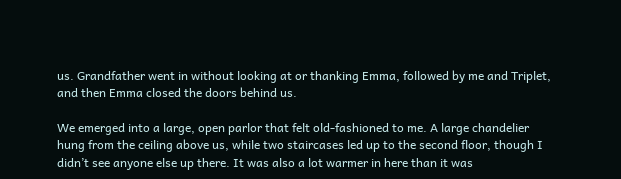us. Grandfather went in without looking at or thanking Emma, followed by me and Triplet, and then Emma closed the doors behind us.

We emerged into a large, open parlor that felt old-fashioned to me. A large chandelier hung from the ceiling above us, while two staircases led up to the second floor, though I didn’t see anyone else up there. It was also a lot warmer in here than it was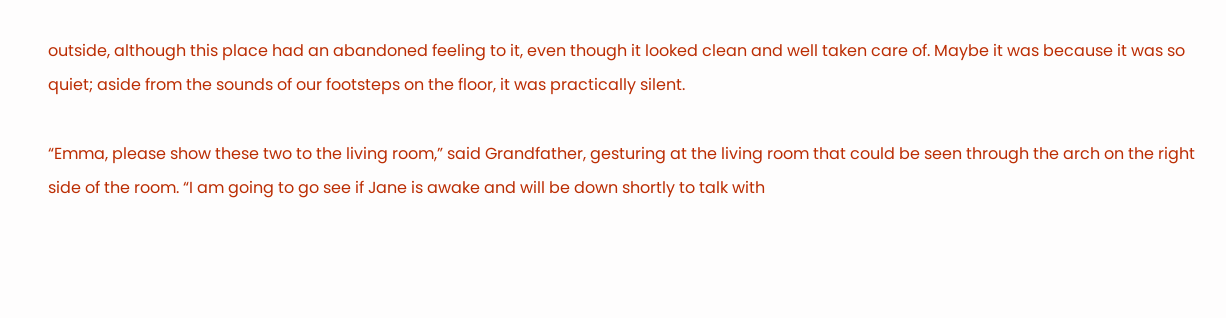outside, although this place had an abandoned feeling to it, even though it looked clean and well taken care of. Maybe it was because it was so quiet; aside from the sounds of our footsteps on the floor, it was practically silent.

“Emma, please show these two to the living room,” said Grandfather, gesturing at the living room that could be seen through the arch on the right side of the room. “I am going to go see if Jane is awake and will be down shortly to talk with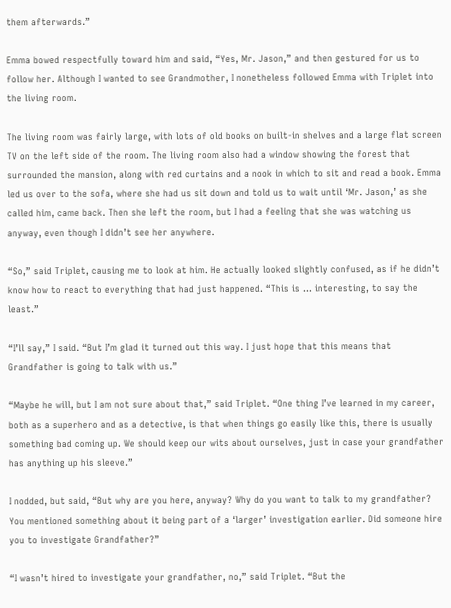them afterwards.”

Emma bowed respectfully toward him and said, “Yes, Mr. Jason,” and then gestured for us to follow her. Although I wanted to see Grandmother, I nonetheless followed Emma with Triplet into the living room.

The living room was fairly large, with lots of old books on built-in shelves and a large flat screen TV on the left side of the room. The living room also had a window showing the forest that surrounded the mansion, along with red curtains and a nook in which to sit and read a book. Emma led us over to the sofa, where she had us sit down and told us to wait until ‘Mr. Jason,’ as she called him, came back. Then she left the room, but I had a feeling that she was watching us anyway, even though I didn’t see her anywhere.

“So,” said Triplet, causing me to look at him. He actually looked slightly confused, as if he didn’t know how to react to everything that had just happened. “This is … interesting, to say the least.”

“I’ll say,” I said. “But I’m glad it turned out this way. I just hope that this means that Grandfather is going to talk with us.”

“Maybe he will, but I am not sure about that,” said Triplet. “One thing I’ve learned in my career, both as a superhero and as a detective, is that when things go easily like this, there is usually something bad coming up. We should keep our wits about ourselves, just in case your grandfather has anything up his sleeve.”

I nodded, but said, “But why are you here, anyway? Why do you want to talk to my grandfather? You mentioned something about it being part of a ‘larger’ investigation earlier. Did someone hire you to investigate Grandfather?”

“I wasn’t hired to investigate your grandfather, no,” said Triplet. “But the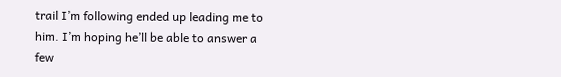trail I’m following ended up leading me to him. I’m hoping he’ll be able to answer a few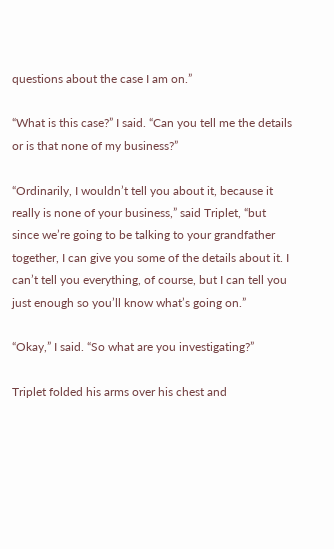questions about the case I am on.”

“What is this case?” I said. “Can you tell me the details or is that none of my business?”

“Ordinarily, I wouldn’t tell you about it, because it really is none of your business,” said Triplet, “but since we’re going to be talking to your grandfather together, I can give you some of the details about it. I can’t tell you everything, of course, but I can tell you just enough so you’ll know what’s going on.”

“Okay,” I said. “So what are you investigating?”

Triplet folded his arms over his chest and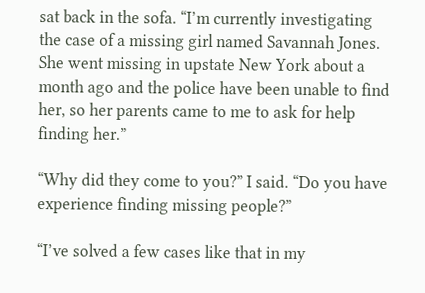sat back in the sofa. “I’m currently investigating the case of a missing girl named Savannah Jones. She went missing in upstate New York about a month ago and the police have been unable to find her, so her parents came to me to ask for help finding her.”

“Why did they come to you?” I said. “Do you have experience finding missing people?”

“I’ve solved a few cases like that in my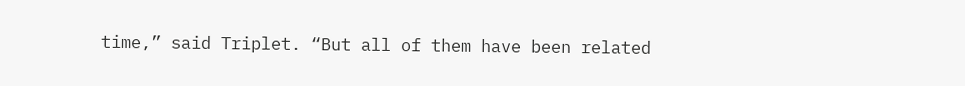time,” said Triplet. “But all of them have been related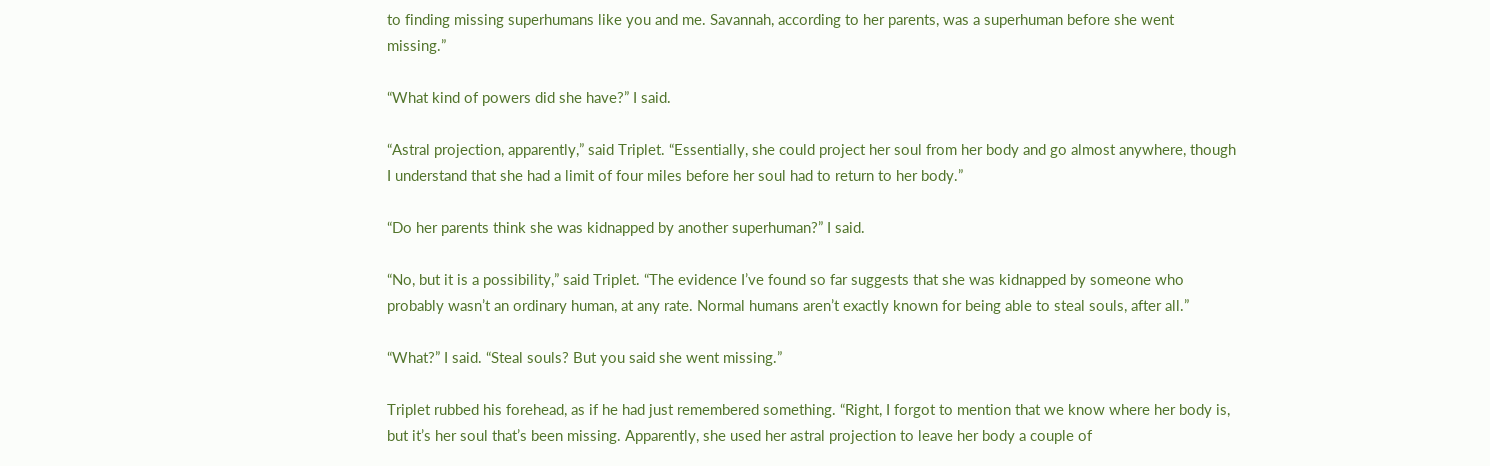to finding missing superhumans like you and me. Savannah, according to her parents, was a superhuman before she went missing.”

“What kind of powers did she have?” I said.

“Astral projection, apparently,” said Triplet. “Essentially, she could project her soul from her body and go almost anywhere, though I understand that she had a limit of four miles before her soul had to return to her body.”

“Do her parents think she was kidnapped by another superhuman?” I said.

“No, but it is a possibility,” said Triplet. “The evidence I’ve found so far suggests that she was kidnapped by someone who probably wasn’t an ordinary human, at any rate. Normal humans aren’t exactly known for being able to steal souls, after all.”

“What?” I said. “Steal souls? But you said she went missing.”

Triplet rubbed his forehead, as if he had just remembered something. “Right, I forgot to mention that we know where her body is, but it’s her soul that’s been missing. Apparently, she used her astral projection to leave her body a couple of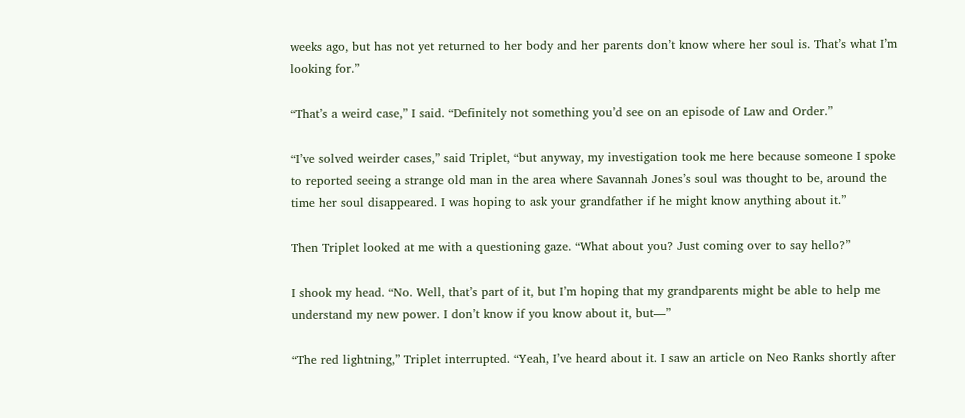weeks ago, but has not yet returned to her body and her parents don’t know where her soul is. That’s what I’m looking for.”

“That’s a weird case,” I said. “Definitely not something you’d see on an episode of Law and Order.”

“I’ve solved weirder cases,” said Triplet, “but anyway, my investigation took me here because someone I spoke to reported seeing a strange old man in the area where Savannah Jones’s soul was thought to be, around the time her soul disappeared. I was hoping to ask your grandfather if he might know anything about it.”

Then Triplet looked at me with a questioning gaze. “What about you? Just coming over to say hello?”

I shook my head. “No. Well, that’s part of it, but I’m hoping that my grandparents might be able to help me understand my new power. I don’t know if you know about it, but—”

“The red lightning,” Triplet interrupted. “Yeah, I’ve heard about it. I saw an article on Neo Ranks shortly after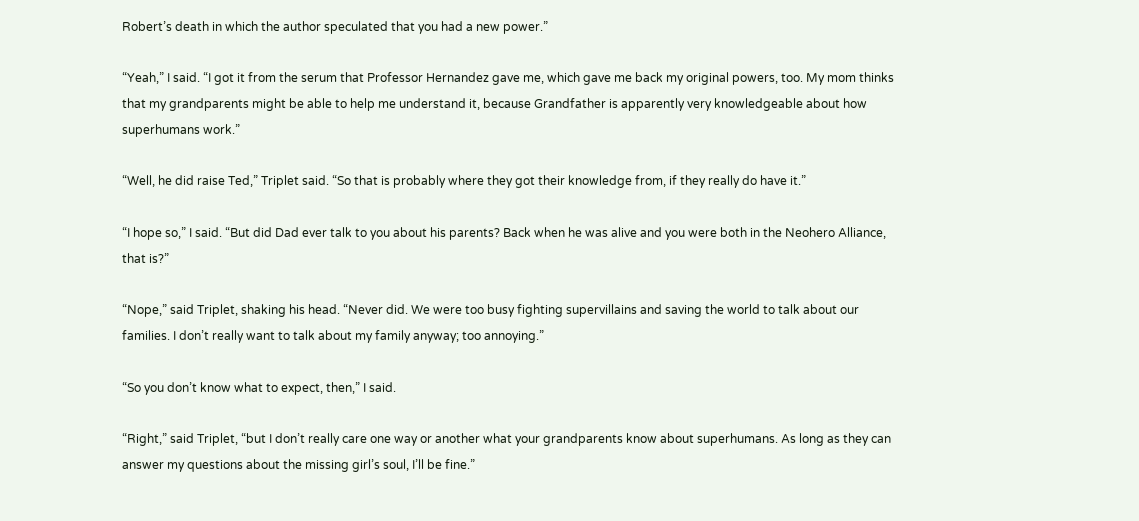Robert’s death in which the author speculated that you had a new power.”

“Yeah,” I said. “I got it from the serum that Professor Hernandez gave me, which gave me back my original powers, too. My mom thinks that my grandparents might be able to help me understand it, because Grandfather is apparently very knowledgeable about how superhumans work.”

“Well, he did raise Ted,” Triplet said. “So that is probably where they got their knowledge from, if they really do have it.”

“I hope so,” I said. “But did Dad ever talk to you about his parents? Back when he was alive and you were both in the Neohero Alliance, that is?”

“Nope,” said Triplet, shaking his head. “Never did. We were too busy fighting supervillains and saving the world to talk about our families. I don’t really want to talk about my family anyway; too annoying.”

“So you don’t know what to expect, then,” I said.

“Right,” said Triplet, “but I don’t really care one way or another what your grandparents know about superhumans. As long as they can answer my questions about the missing girl’s soul, I’ll be fine.”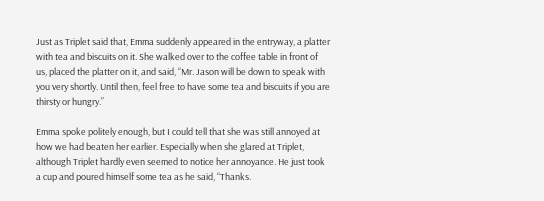Just as Triplet said that, Emma suddenly appeared in the entryway, a platter with tea and biscuits on it. She walked over to the coffee table in front of us, placed the platter on it, and said, “Mr. Jason will be down to speak with you very shortly. Until then, feel free to have some tea and biscuits if you are thirsty or hungry.”

Emma spoke politely enough, but I could tell that she was still annoyed at how we had beaten her earlier. Especially when she glared at Triplet, although Triplet hardly even seemed to notice her annoyance. He just took a cup and poured himself some tea as he said, “Thanks.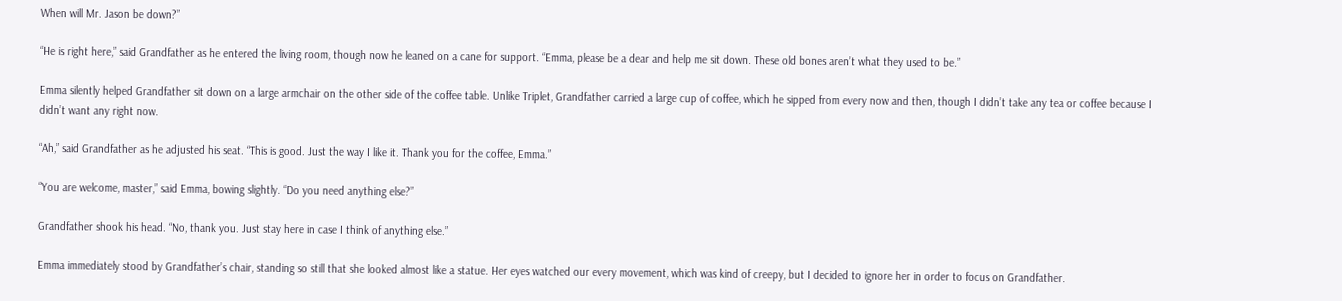When will Mr. Jason be down?”

“He is right here,” said Grandfather as he entered the living room, though now he leaned on a cane for support. “Emma, please be a dear and help me sit down. These old bones aren’t what they used to be.”

Emma silently helped Grandfather sit down on a large armchair on the other side of the coffee table. Unlike Triplet, Grandfather carried a large cup of coffee, which he sipped from every now and then, though I didn’t take any tea or coffee because I didn’t want any right now.

“Ah,” said Grandfather as he adjusted his seat. “This is good. Just the way I like it. Thank you for the coffee, Emma.”

“You are welcome, master,” said Emma, bowing slightly. “Do you need anything else?”

Grandfather shook his head. “No, thank you. Just stay here in case I think of anything else.”

Emma immediately stood by Grandfather’s chair, standing so still that she looked almost like a statue. Her eyes watched our every movement, which was kind of creepy, but I decided to ignore her in order to focus on Grandfather.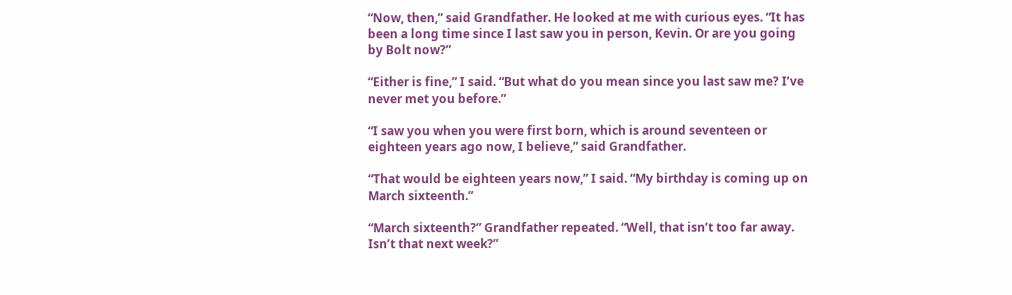“Now, then,” said Grandfather. He looked at me with curious eyes. “It has been a long time since I last saw you in person, Kevin. Or are you going by Bolt now?”

“Either is fine,” I said. “But what do you mean since you last saw me? I’ve never met you before.”

“I saw you when you were first born, which is around seventeen or eighteen years ago now, I believe,” said Grandfather.

“That would be eighteen years now,” I said. “My birthday is coming up on March sixteenth.”

“March sixteenth?” Grandfather repeated. “Well, that isn’t too far away. Isn’t that next week?”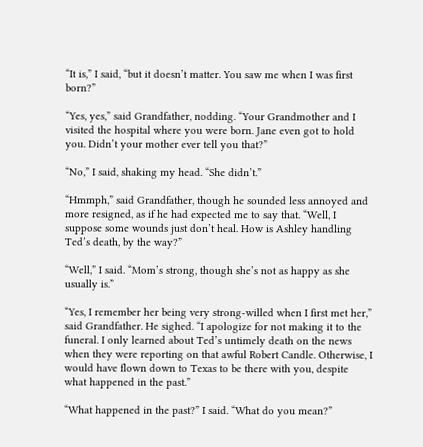“It is,” I said, “but it doesn’t matter. You saw me when I was first born?”

“Yes, yes,” said Grandfather, nodding. “Your Grandmother and I visited the hospital where you were born. Jane even got to hold you. Didn’t your mother ever tell you that?”

“No,” I said, shaking my head. “She didn’t.”

“Hmmph,” said Grandfather, though he sounded less annoyed and more resigned, as if he had expected me to say that. “Well, I suppose some wounds just don’t heal. How is Ashley handling Ted’s death, by the way?”

“Well,” I said. “Mom’s strong, though she’s not as happy as she usually is.”

“Yes, I remember her being very strong-willed when I first met her,” said Grandfather. He sighed. “I apologize for not making it to the funeral. I only learned about Ted’s untimely death on the news when they were reporting on that awful Robert Candle. Otherwise, I would have flown down to Texas to be there with you, despite what happened in the past.”

“What happened in the past?” I said. “What do you mean?”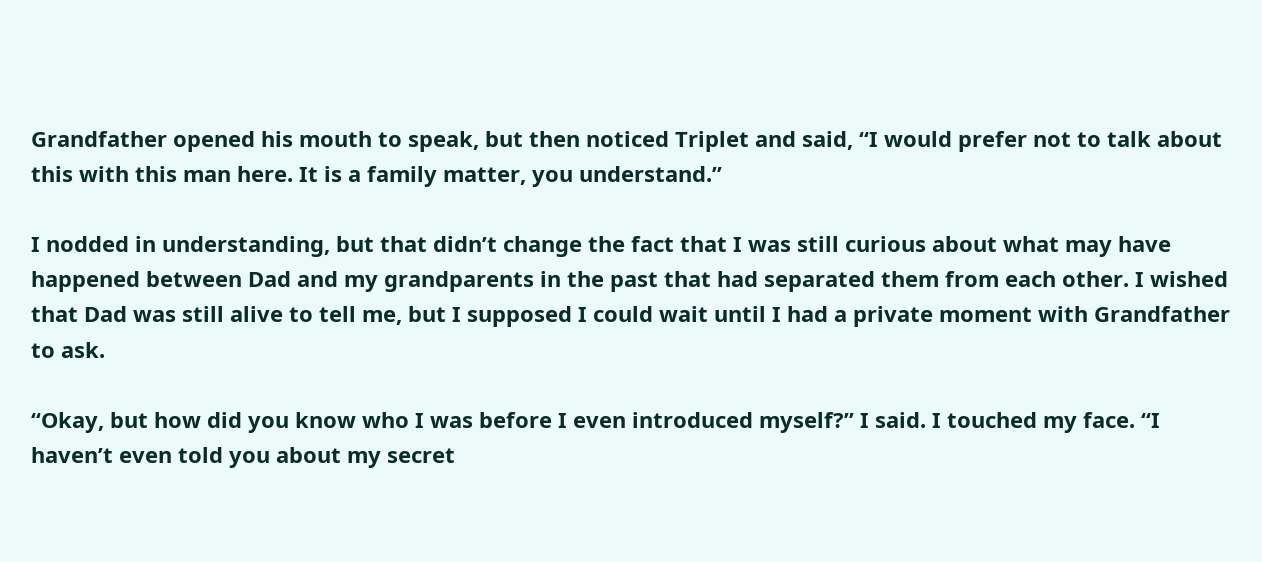Grandfather opened his mouth to speak, but then noticed Triplet and said, “I would prefer not to talk about this with this man here. It is a family matter, you understand.”

I nodded in understanding, but that didn’t change the fact that I was still curious about what may have happened between Dad and my grandparents in the past that had separated them from each other. I wished that Dad was still alive to tell me, but I supposed I could wait until I had a private moment with Grandfather to ask.

“Okay, but how did you know who I was before I even introduced myself?” I said. I touched my face. “I haven’t even told you about my secret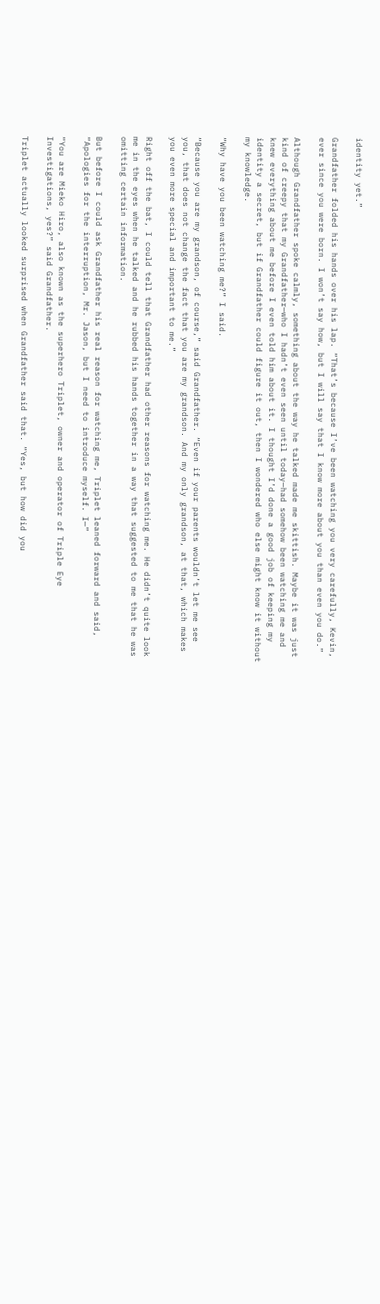identity yet.”

Grandfather folded his hands over his lap. “That’s because I’ve been watching you very carefully, Kevin, ever since you were born. I won’t say how, but I will say that I know more about you than even you do.”

Although Grandfather spoke calmly, something about the way he talked made me skittish. Maybe it was just kind of creepy that my Grandfather—who I hadn’t even seen until today—had somehow been watching me and knew everything about me before I even told him about it. I thought I’d done a good job of keeping my identity a secret, but if Grandfather could figure it out, then I wondered who else might know it without my knowledge.

“Why have you been watching me?” I said.

“Because you are my grandson, of course,” said Grandfather. “Even if your parents wouldn’t let me see you, that does not change the fact that you are my grandson. And my only grandson, at that, which makes you even more special and important to me.”

Right off the bat, I could tell that Grandfather had other reasons for watching me. He didn’t quite look me in the eyes when he talked and he rubbed his hands together in a way that suggested to me that he was omitting certain information.

But before I could ask Grandfather his real reason for watching me, Triplet leaned forward and said, “Apologies for the interruption, Mr. Jason, but I need to introduce myself. I—”

“You are Mieko Hiro, also known as the superhero Triplet, owner and operator of Triple Eye Investigations, yes?” said Grandfather.

Triplet actually looked surprised when Grandfather said that. “Yes, but how did you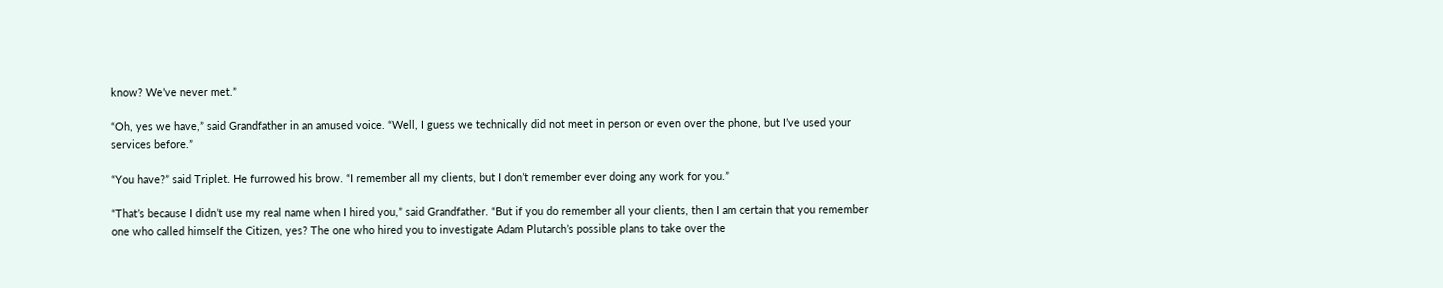know? We’ve never met.”

“Oh, yes we have,” said Grandfather in an amused voice. “Well, I guess we technically did not meet in person or even over the phone, but I’ve used your services before.”

“You have?” said Triplet. He furrowed his brow. “I remember all my clients, but I don’t remember ever doing any work for you.”

“That’s because I didn’t use my real name when I hired you,” said Grandfather. “But if you do remember all your clients, then I am certain that you remember one who called himself the Citizen, yes? The one who hired you to investigate Adam Plutarch’s possible plans to take over the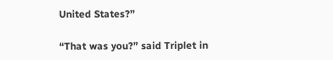United States?”

“That was you?” said Triplet in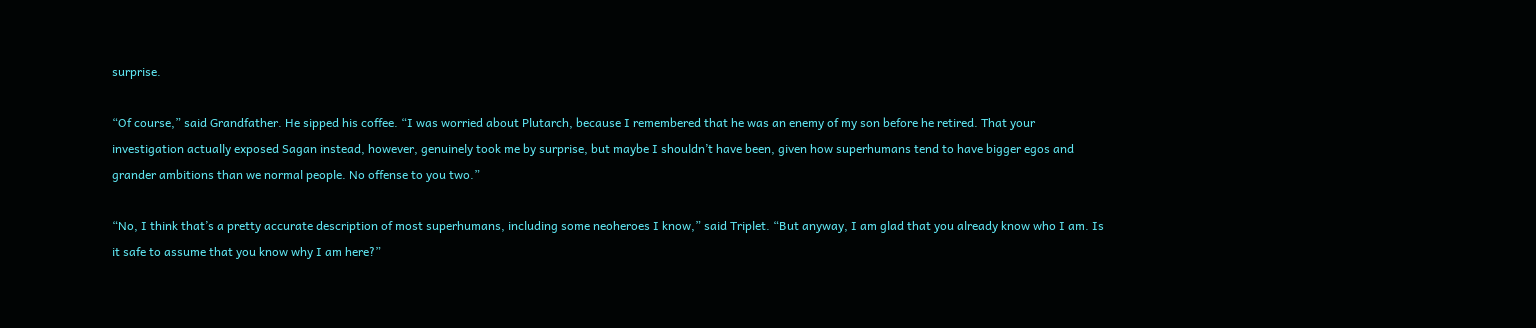surprise.

“Of course,” said Grandfather. He sipped his coffee. “I was worried about Plutarch, because I remembered that he was an enemy of my son before he retired. That your investigation actually exposed Sagan instead, however, genuinely took me by surprise, but maybe I shouldn’t have been, given how superhumans tend to have bigger egos and grander ambitions than we normal people. No offense to you two.”

“No, I think that’s a pretty accurate description of most superhumans, including some neoheroes I know,” said Triplet. “But anyway, I am glad that you already know who I am. Is it safe to assume that you know why I am here?”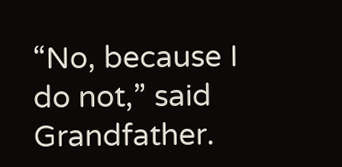“No, because I do not,” said Grandfather.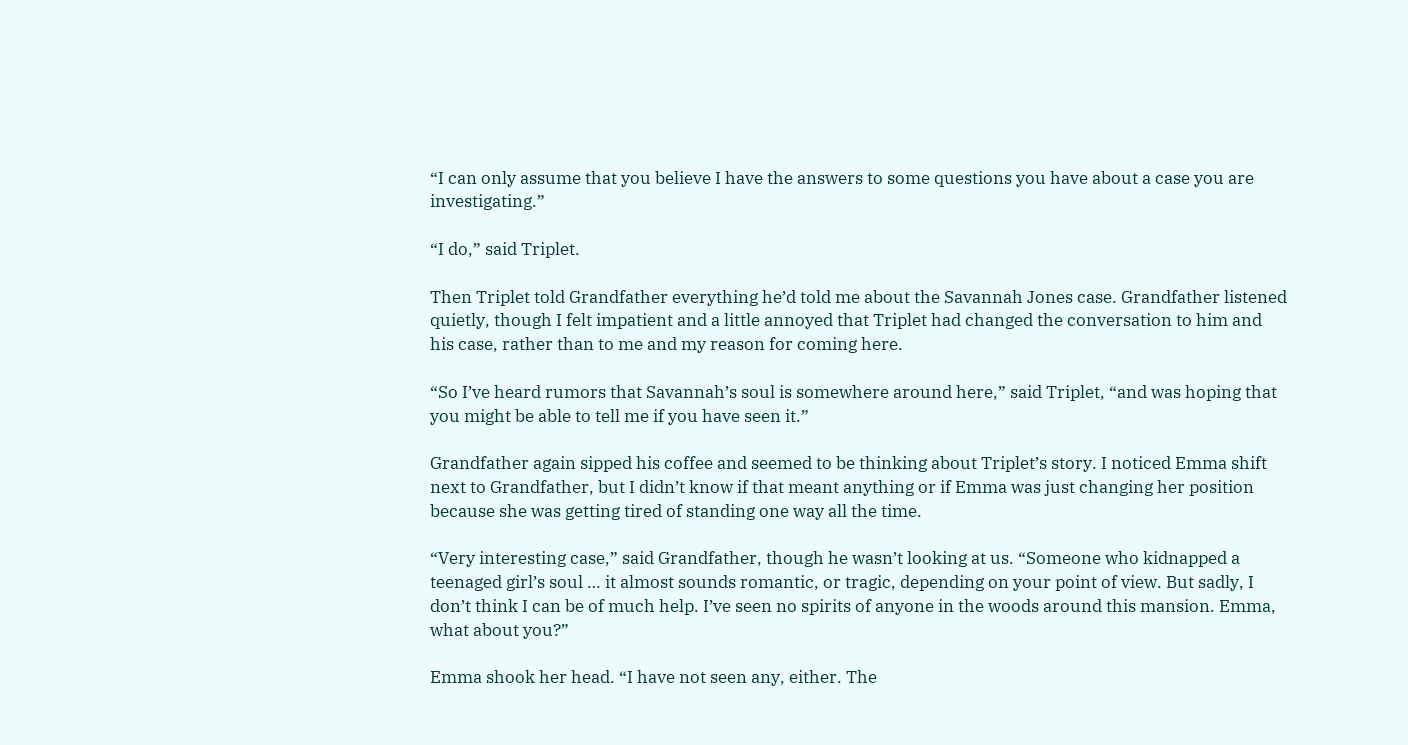“I can only assume that you believe I have the answers to some questions you have about a case you are investigating.”

“I do,” said Triplet.

Then Triplet told Grandfather everything he’d told me about the Savannah Jones case. Grandfather listened quietly, though I felt impatient and a little annoyed that Triplet had changed the conversation to him and his case, rather than to me and my reason for coming here.

“So I’ve heard rumors that Savannah’s soul is somewhere around here,” said Triplet, “and was hoping that you might be able to tell me if you have seen it.”

Grandfather again sipped his coffee and seemed to be thinking about Triplet’s story. I noticed Emma shift next to Grandfather, but I didn’t know if that meant anything or if Emma was just changing her position because she was getting tired of standing one way all the time.

“Very interesting case,” said Grandfather, though he wasn’t looking at us. “Someone who kidnapped a teenaged girl’s soul … it almost sounds romantic, or tragic, depending on your point of view. But sadly, I don’t think I can be of much help. I’ve seen no spirits of anyone in the woods around this mansion. Emma, what about you?”

Emma shook her head. “I have not seen any, either. The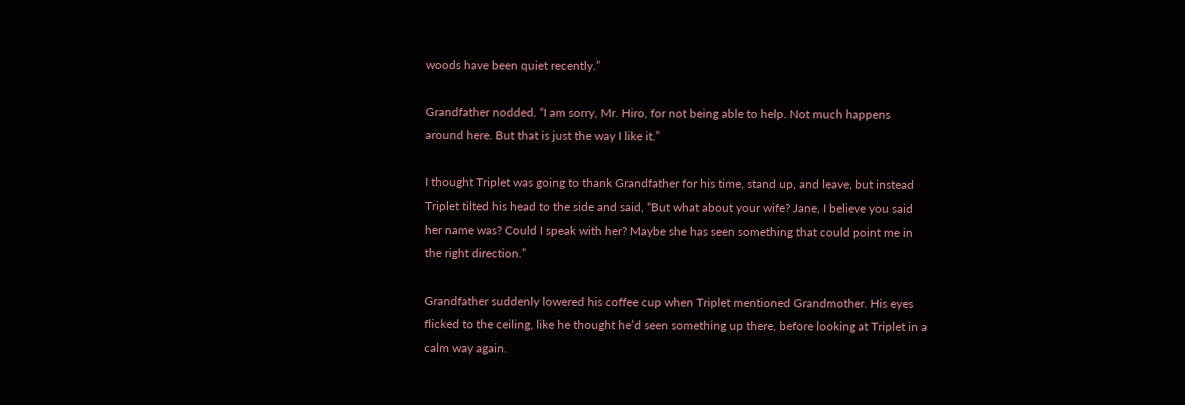woods have been quiet recently.”

Grandfather nodded. “I am sorry, Mr. Hiro, for not being able to help. Not much happens around here. But that is just the way I like it.”

I thought Triplet was going to thank Grandfather for his time, stand up, and leave, but instead Triplet tilted his head to the side and said, “But what about your wife? Jane, I believe you said her name was? Could I speak with her? Maybe she has seen something that could point me in the right direction.”

Grandfather suddenly lowered his coffee cup when Triplet mentioned Grandmother. His eyes flicked to the ceiling, like he thought he’d seen something up there, before looking at Triplet in a calm way again.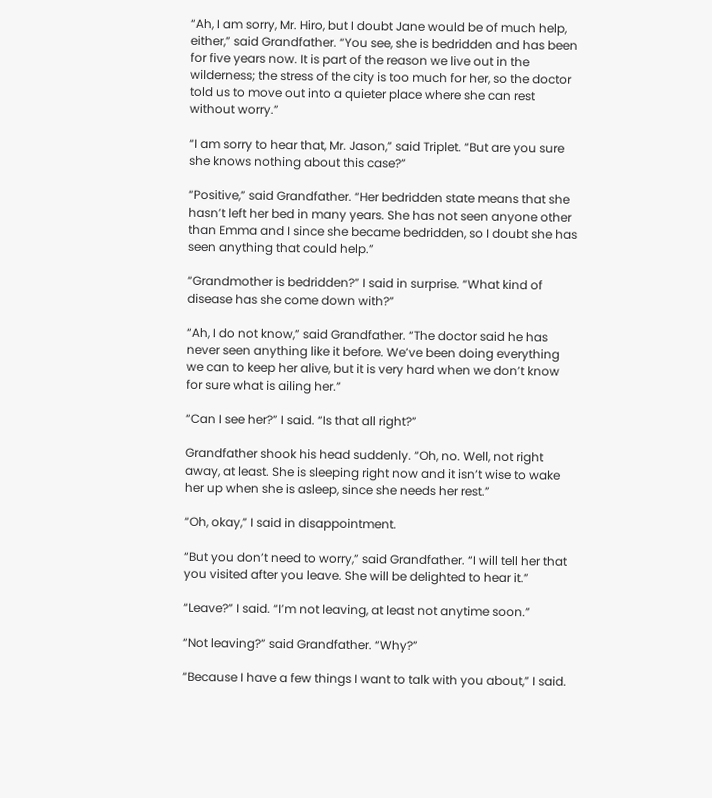“Ah, I am sorry, Mr. Hiro, but I doubt Jane would be of much help, either,” said Grandfather. “You see, she is bedridden and has been for five years now. It is part of the reason we live out in the wilderness; the stress of the city is too much for her, so the doctor told us to move out into a quieter place where she can rest without worry.”

“I am sorry to hear that, Mr. Jason,” said Triplet. “But are you sure she knows nothing about this case?”

“Positive,” said Grandfather. “Her bedridden state means that she hasn’t left her bed in many years. She has not seen anyone other than Emma and I since she became bedridden, so I doubt she has seen anything that could help.”

“Grandmother is bedridden?” I said in surprise. “What kind of disease has she come down with?”

“Ah, I do not know,” said Grandfather. “The doctor said he has never seen anything like it before. We’ve been doing everything we can to keep her alive, but it is very hard when we don’t know for sure what is ailing her.”

“Can I see her?” I said. “Is that all right?”

Grandfather shook his head suddenly. “Oh, no. Well, not right away, at least. She is sleeping right now and it isn’t wise to wake her up when she is asleep, since she needs her rest.”

“Oh, okay,” I said in disappointment.

“But you don’t need to worry,” said Grandfather. “I will tell her that you visited after you leave. She will be delighted to hear it.”

“Leave?” I said. “I’m not leaving, at least not anytime soon.”

“Not leaving?” said Grandfather. “Why?”

“Because I have a few things I want to talk with you about,” I said.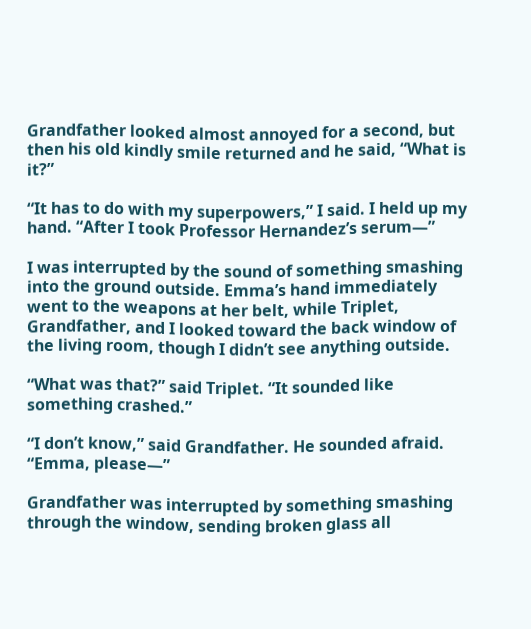Grandfather looked almost annoyed for a second, but then his old kindly smile returned and he said, “What is it?”

“It has to do with my superpowers,” I said. I held up my hand. “After I took Professor Hernandez’s serum—”

I was interrupted by the sound of something smashing into the ground outside. Emma’s hand immediately went to the weapons at her belt, while Triplet, Grandfather, and I looked toward the back window of the living room, though I didn’t see anything outside.

“What was that?” said Triplet. “It sounded like something crashed.”

“I don’t know,” said Grandfather. He sounded afraid. “Emma, please—”

Grandfather was interrupted by something smashing through the window, sending broken glass all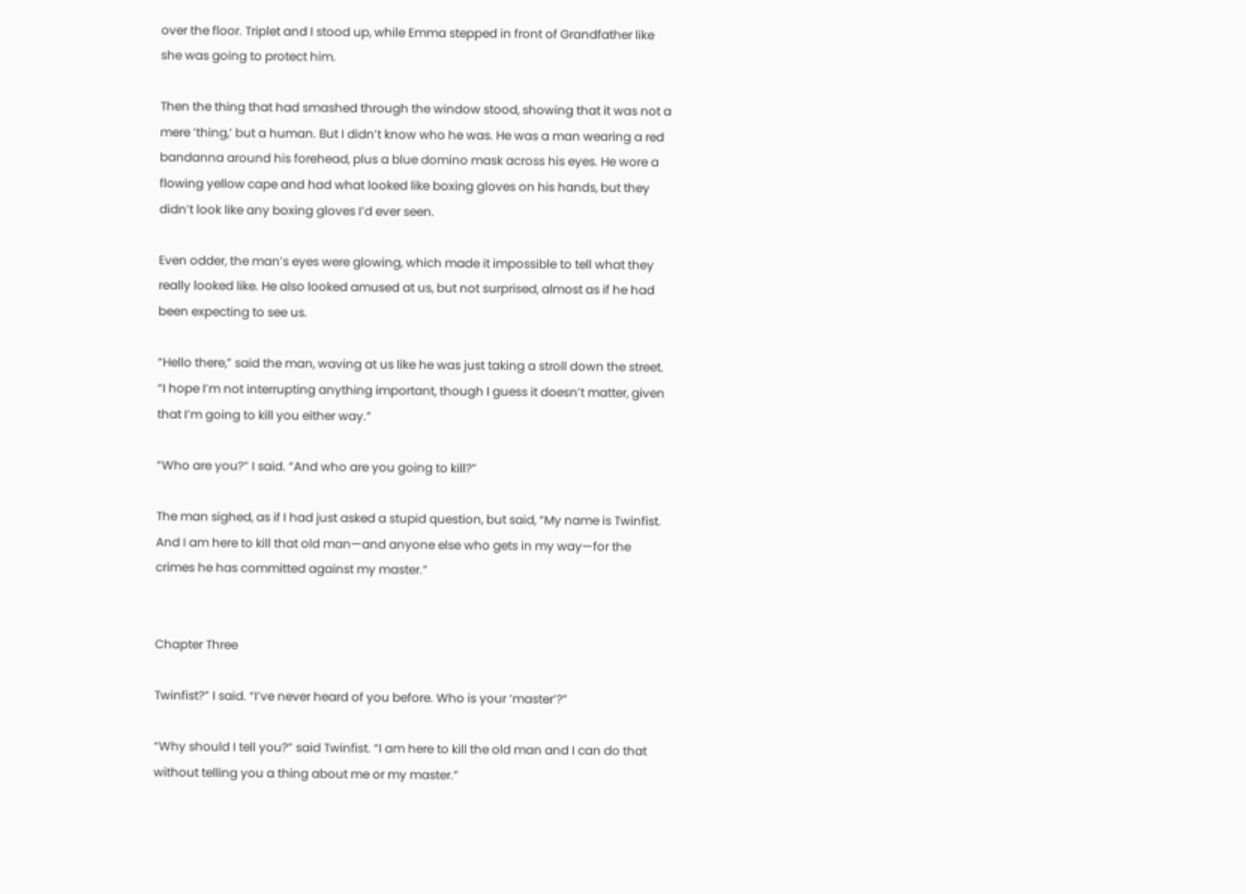over the floor. Triplet and I stood up, while Emma stepped in front of Grandfather like she was going to protect him.

Then the thing that had smashed through the window stood, showing that it was not a mere ‘thing,’ but a human. But I didn’t know who he was. He was a man wearing a red bandanna around his forehead, plus a blue domino mask across his eyes. He wore a flowing yellow cape and had what looked like boxing gloves on his hands, but they didn’t look like any boxing gloves I’d ever seen.

Even odder, the man’s eyes were glowing, which made it impossible to tell what they really looked like. He also looked amused at us, but not surprised, almost as if he had been expecting to see us.

“Hello there,” said the man, waving at us like he was just taking a stroll down the street. “I hope I’m not interrupting anything important, though I guess it doesn’t matter, given that I’m going to kill you either way.”

“Who are you?” I said. “And who are you going to kill?”

The man sighed, as if I had just asked a stupid question, but said, “My name is Twinfist. And I am here to kill that old man—and anyone else who gets in my way—for the crimes he has committed against my master.”


Chapter Three

Twinfist?” I said. “I’ve never heard of you before. Who is your ‘master’?”

“Why should I tell you?” said Twinfist. “I am here to kill the old man and I can do that without telling you a thing about me or my master.”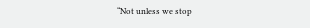“Not unless we stop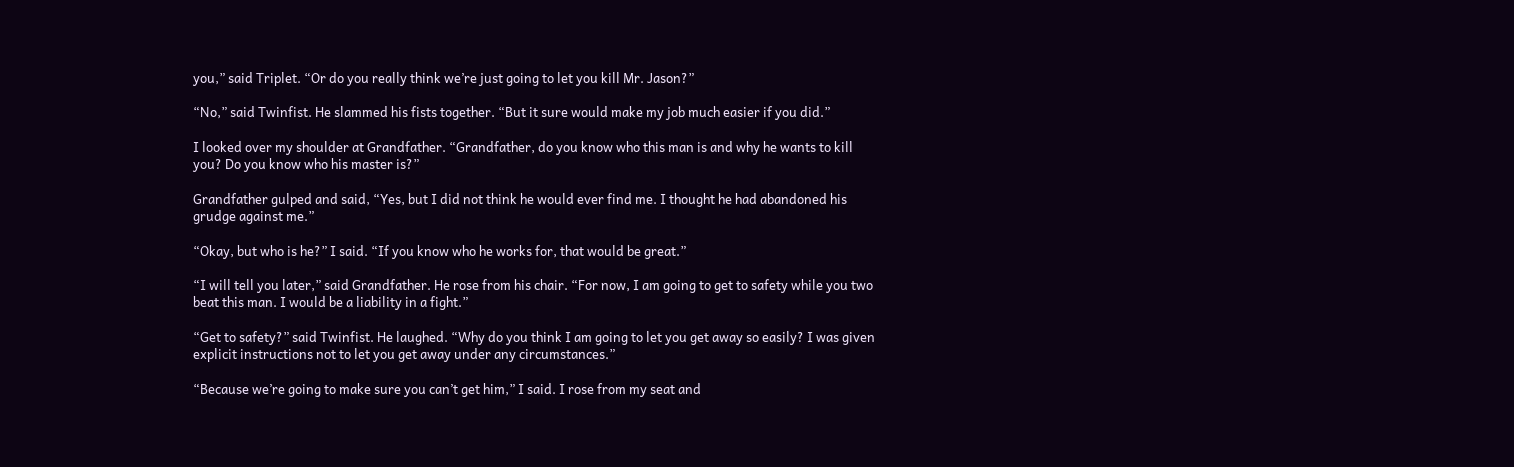you,” said Triplet. “Or do you really think we’re just going to let you kill Mr. Jason?”

“No,” said Twinfist. He slammed his fists together. “But it sure would make my job much easier if you did.”

I looked over my shoulder at Grandfather. “Grandfather, do you know who this man is and why he wants to kill you? Do you know who his master is?”

Grandfather gulped and said, “Yes, but I did not think he would ever find me. I thought he had abandoned his grudge against me.”

“Okay, but who is he?” I said. “If you know who he works for, that would be great.”

“I will tell you later,” said Grandfather. He rose from his chair. “For now, I am going to get to safety while you two beat this man. I would be a liability in a fight.”

“Get to safety?” said Twinfist. He laughed. “Why do you think I am going to let you get away so easily? I was given explicit instructions not to let you get away under any circumstances.”

“Because we’re going to make sure you can’t get him,” I said. I rose from my seat and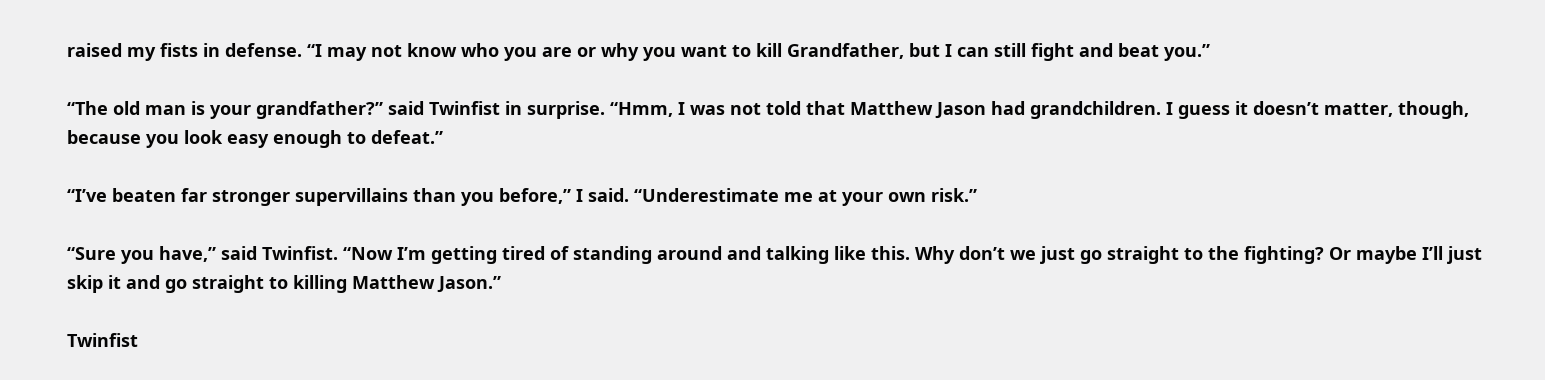raised my fists in defense. “I may not know who you are or why you want to kill Grandfather, but I can still fight and beat you.”

“The old man is your grandfather?” said Twinfist in surprise. “Hmm, I was not told that Matthew Jason had grandchildren. I guess it doesn’t matter, though, because you look easy enough to defeat.”

“I’ve beaten far stronger supervillains than you before,” I said. “Underestimate me at your own risk.”

“Sure you have,” said Twinfist. “Now I’m getting tired of standing around and talking like this. Why don’t we just go straight to the fighting? Or maybe I’ll just skip it and go straight to killing Matthew Jason.”

Twinfist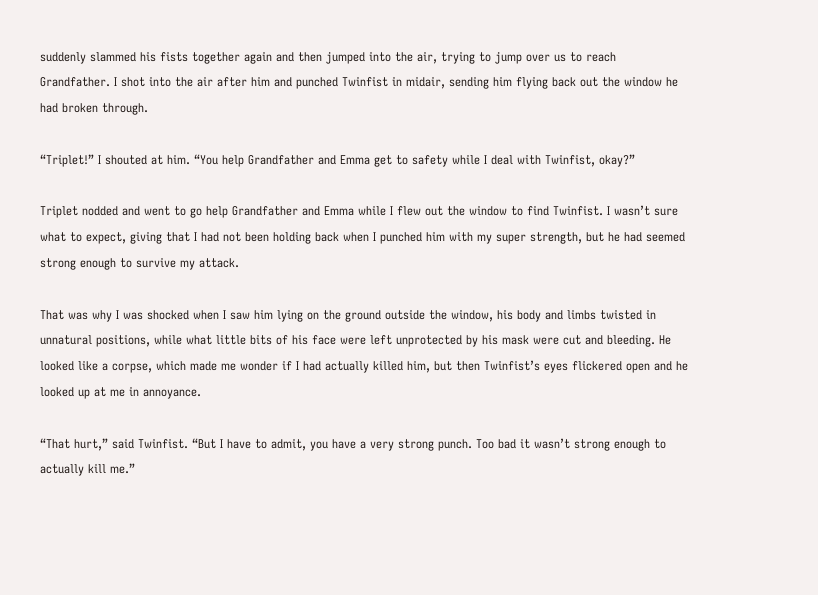suddenly slammed his fists together again and then jumped into the air, trying to jump over us to reach Grandfather. I shot into the air after him and punched Twinfist in midair, sending him flying back out the window he had broken through.

“Triplet!” I shouted at him. “You help Grandfather and Emma get to safety while I deal with Twinfist, okay?”

Triplet nodded and went to go help Grandfather and Emma while I flew out the window to find Twinfist. I wasn’t sure what to expect, giving that I had not been holding back when I punched him with my super strength, but he had seemed strong enough to survive my attack.

That was why I was shocked when I saw him lying on the ground outside the window, his body and limbs twisted in unnatural positions, while what little bits of his face were left unprotected by his mask were cut and bleeding. He looked like a corpse, which made me wonder if I had actually killed him, but then Twinfist’s eyes flickered open and he looked up at me in annoyance.

“That hurt,” said Twinfist. “But I have to admit, you have a very strong punch. Too bad it wasn’t strong enough to actually kill me.”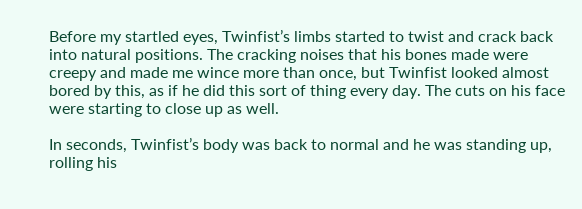Before my startled eyes, Twinfist’s limbs started to twist and crack back into natural positions. The cracking noises that his bones made were creepy and made me wince more than once, but Twinfist looked almost bored by this, as if he did this sort of thing every day. The cuts on his face were starting to close up as well.

In seconds, Twinfist’s body was back to normal and he was standing up, rolling his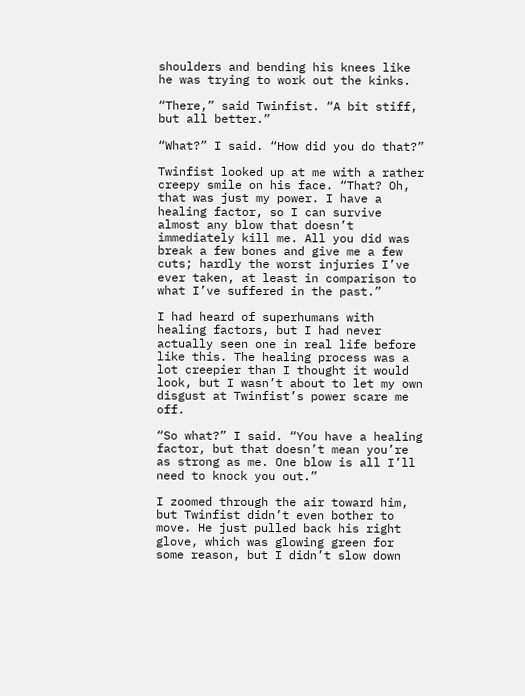shoulders and bending his knees like he was trying to work out the kinks.

“There,” said Twinfist. “A bit stiff, but all better.”

“What?” I said. “How did you do that?”

Twinfist looked up at me with a rather creepy smile on his face. “That? Oh, that was just my power. I have a healing factor, so I can survive almost any blow that doesn’t immediately kill me. All you did was break a few bones and give me a few cuts; hardly the worst injuries I’ve ever taken, at least in comparison to what I’ve suffered in the past.”

I had heard of superhumans with healing factors, but I had never actually seen one in real life before like this. The healing process was a lot creepier than I thought it would look, but I wasn’t about to let my own disgust at Twinfist’s power scare me off.

“So what?” I said. “You have a healing factor, but that doesn’t mean you’re as strong as me. One blow is all I’ll need to knock you out.”

I zoomed through the air toward him, but Twinfist didn’t even bother to move. He just pulled back his right glove, which was glowing green for some reason, but I didn’t slow down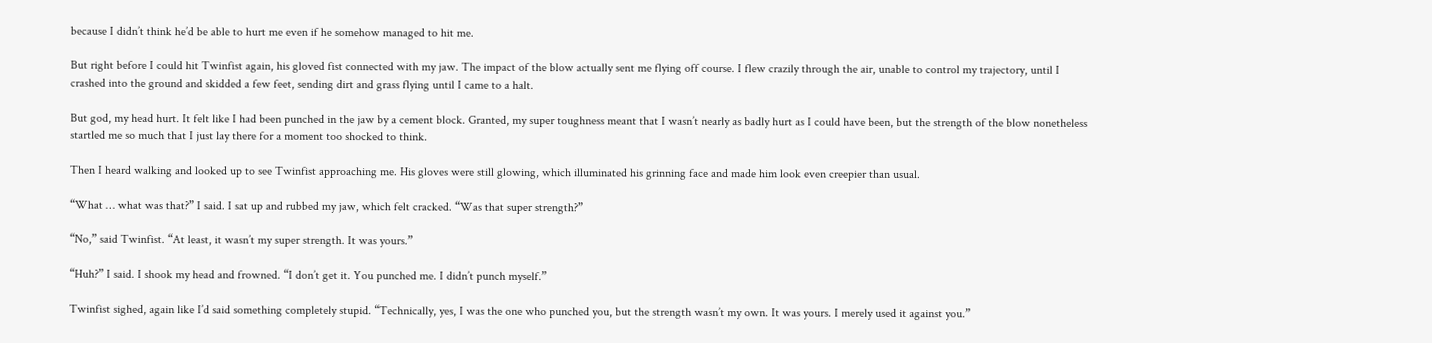because I didn’t think he’d be able to hurt me even if he somehow managed to hit me.

But right before I could hit Twinfist again, his gloved fist connected with my jaw. The impact of the blow actually sent me flying off course. I flew crazily through the air, unable to control my trajectory, until I crashed into the ground and skidded a few feet, sending dirt and grass flying until I came to a halt.

But god, my head hurt. It felt like I had been punched in the jaw by a cement block. Granted, my super toughness meant that I wasn’t nearly as badly hurt as I could have been, but the strength of the blow nonetheless startled me so much that I just lay there for a moment too shocked to think.

Then I heard walking and looked up to see Twinfist approaching me. His gloves were still glowing, which illuminated his grinning face and made him look even creepier than usual.

“What … what was that?” I said. I sat up and rubbed my jaw, which felt cracked. “Was that super strength?”

“No,” said Twinfist. “At least, it wasn’t my super strength. It was yours.”

“Huh?” I said. I shook my head and frowned. “I don’t get it. You punched me. I didn’t punch myself.”

Twinfist sighed, again like I’d said something completely stupid. “Technically, yes, I was the one who punched you, but the strength wasn’t my own. It was yours. I merely used it against you.”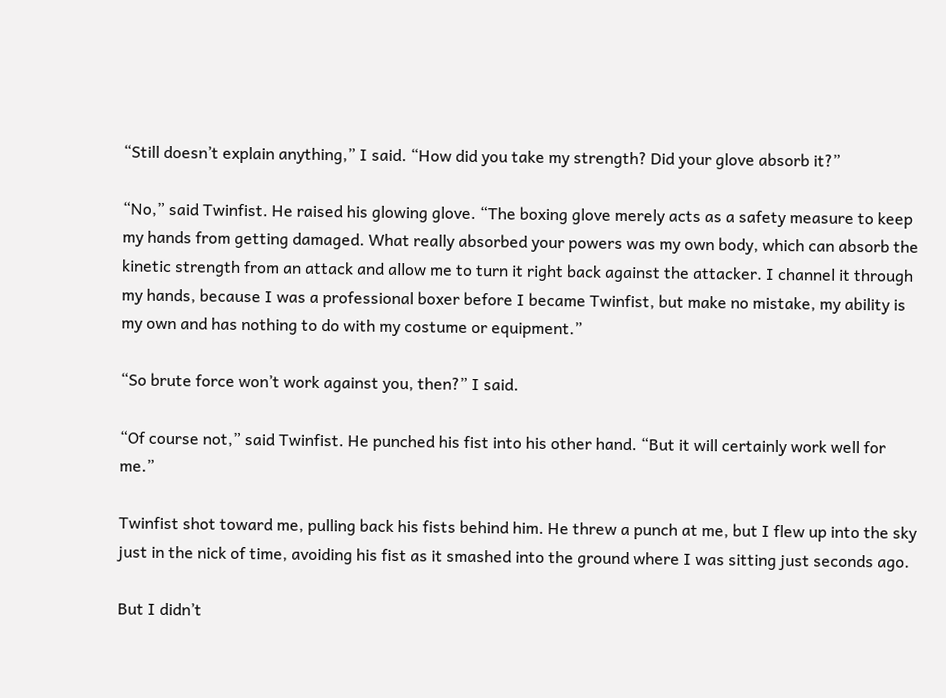“Still doesn’t explain anything,” I said. “How did you take my strength? Did your glove absorb it?”

“No,” said Twinfist. He raised his glowing glove. “The boxing glove merely acts as a safety measure to keep my hands from getting damaged. What really absorbed your powers was my own body, which can absorb the kinetic strength from an attack and allow me to turn it right back against the attacker. I channel it through my hands, because I was a professional boxer before I became Twinfist, but make no mistake, my ability is my own and has nothing to do with my costume or equipment.”

“So brute force won’t work against you, then?” I said.

“Of course not,” said Twinfist. He punched his fist into his other hand. “But it will certainly work well for me.”

Twinfist shot toward me, pulling back his fists behind him. He threw a punch at me, but I flew up into the sky just in the nick of time, avoiding his fist as it smashed into the ground where I was sitting just seconds ago.

But I didn’t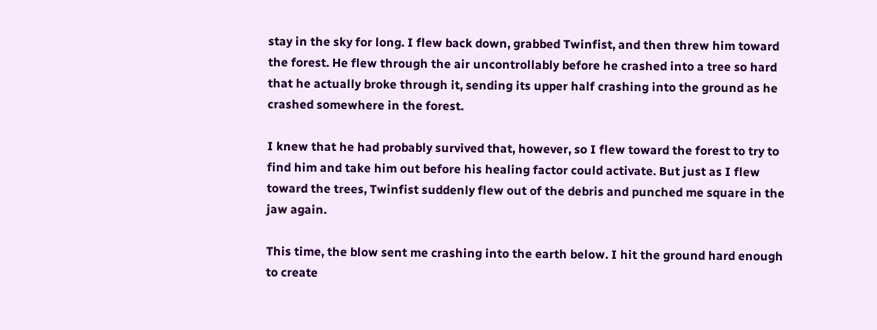stay in the sky for long. I flew back down, grabbed Twinfist, and then threw him toward the forest. He flew through the air uncontrollably before he crashed into a tree so hard that he actually broke through it, sending its upper half crashing into the ground as he crashed somewhere in the forest.

I knew that he had probably survived that, however, so I flew toward the forest to try to find him and take him out before his healing factor could activate. But just as I flew toward the trees, Twinfist suddenly flew out of the debris and punched me square in the jaw again.

This time, the blow sent me crashing into the earth below. I hit the ground hard enough to create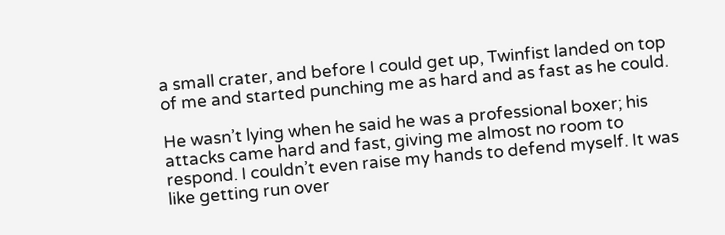a small crater, and before I could get up, Twinfist landed on top of me and started punching me as hard and as fast as he could.

He wasn’t lying when he said he was a professional boxer; his attacks came hard and fast, giving me almost no room to respond. I couldn’t even raise my hands to defend myself. It was like getting run over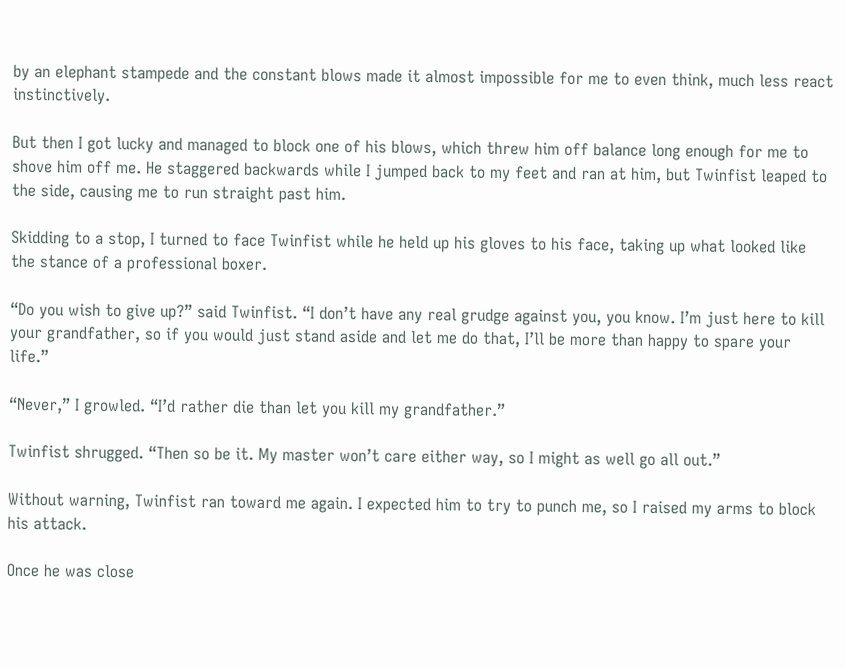by an elephant stampede and the constant blows made it almost impossible for me to even think, much less react instinctively.

But then I got lucky and managed to block one of his blows, which threw him off balance long enough for me to shove him off me. He staggered backwards while I jumped back to my feet and ran at him, but Twinfist leaped to the side, causing me to run straight past him.

Skidding to a stop, I turned to face Twinfist while he held up his gloves to his face, taking up what looked like the stance of a professional boxer.

“Do you wish to give up?” said Twinfist. “I don’t have any real grudge against you, you know. I’m just here to kill your grandfather, so if you would just stand aside and let me do that, I’ll be more than happy to spare your life.”

“Never,” I growled. “I’d rather die than let you kill my grandfather.”

Twinfist shrugged. “Then so be it. My master won’t care either way, so I might as well go all out.”

Without warning, Twinfist ran toward me again. I expected him to try to punch me, so I raised my arms to block his attack.

Once he was close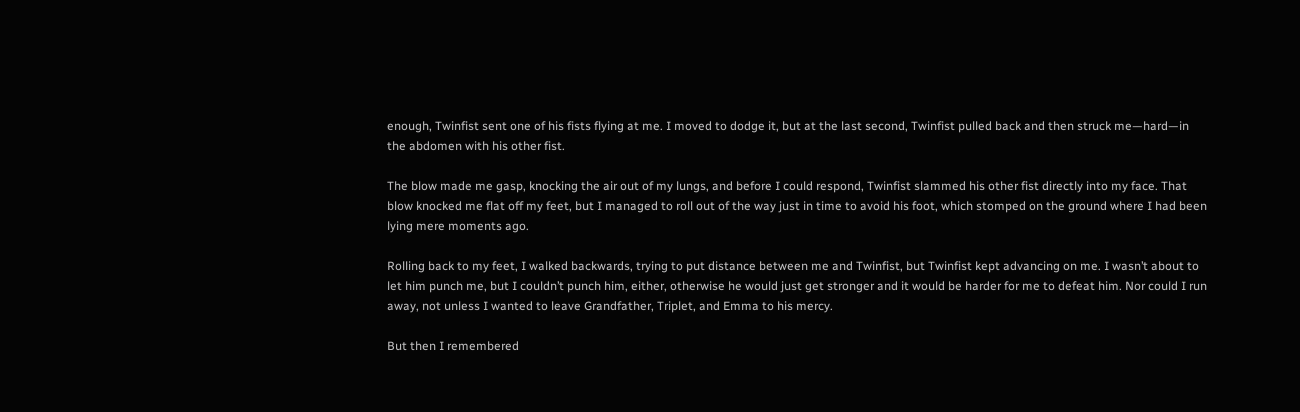enough, Twinfist sent one of his fists flying at me. I moved to dodge it, but at the last second, Twinfist pulled back and then struck me—hard—in the abdomen with his other fist.

The blow made me gasp, knocking the air out of my lungs, and before I could respond, Twinfist slammed his other fist directly into my face. That blow knocked me flat off my feet, but I managed to roll out of the way just in time to avoid his foot, which stomped on the ground where I had been lying mere moments ago.

Rolling back to my feet, I walked backwards, trying to put distance between me and Twinfist, but Twinfist kept advancing on me. I wasn’t about to let him punch me, but I couldn’t punch him, either, otherwise he would just get stronger and it would be harder for me to defeat him. Nor could I run away, not unless I wanted to leave Grandfather, Triplet, and Emma to his mercy.

But then I remembered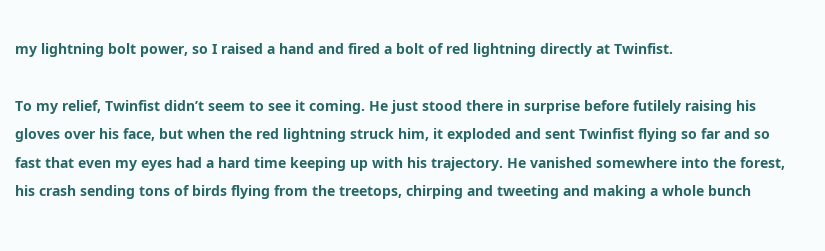my lightning bolt power, so I raised a hand and fired a bolt of red lightning directly at Twinfist.

To my relief, Twinfist didn’t seem to see it coming. He just stood there in surprise before futilely raising his gloves over his face, but when the red lightning struck him, it exploded and sent Twinfist flying so far and so fast that even my eyes had a hard time keeping up with his trajectory. He vanished somewhere into the forest, his crash sending tons of birds flying from the treetops, chirping and tweeting and making a whole bunch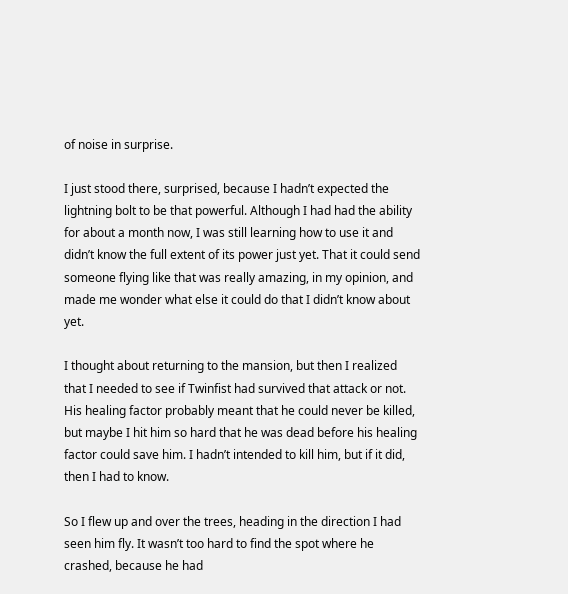of noise in surprise.

I just stood there, surprised, because I hadn’t expected the lightning bolt to be that powerful. Although I had had the ability for about a month now, I was still learning how to use it and didn’t know the full extent of its power just yet. That it could send someone flying like that was really amazing, in my opinion, and made me wonder what else it could do that I didn’t know about yet.

I thought about returning to the mansion, but then I realized that I needed to see if Twinfist had survived that attack or not. His healing factor probably meant that he could never be killed, but maybe I hit him so hard that he was dead before his healing factor could save him. I hadn’t intended to kill him, but if it did, then I had to know.

So I flew up and over the trees, heading in the direction I had seen him fly. It wasn’t too hard to find the spot where he crashed, because he had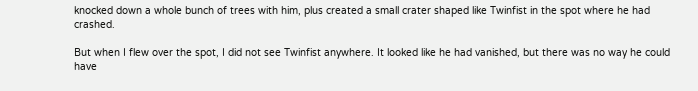knocked down a whole bunch of trees with him, plus created a small crater shaped like Twinfist in the spot where he had crashed.

But when I flew over the spot, I did not see Twinfist anywhere. It looked like he had vanished, but there was no way he could have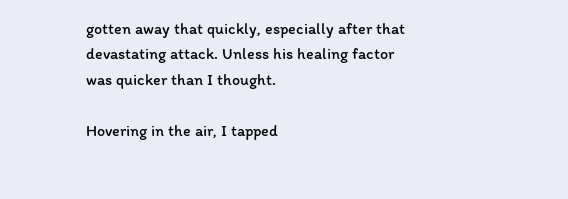gotten away that quickly, especially after that devastating attack. Unless his healing factor was quicker than I thought.

Hovering in the air, I tapped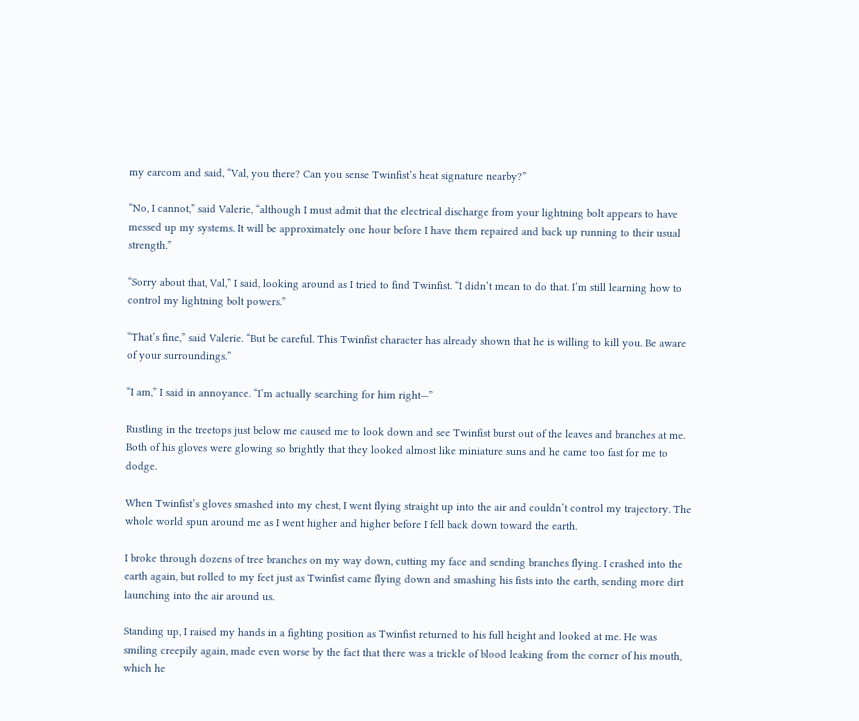my earcom and said, “Val, you there? Can you sense Twinfist’s heat signature nearby?”

“No, I cannot,” said Valerie, “although I must admit that the electrical discharge from your lightning bolt appears to have messed up my systems. It will be approximately one hour before I have them repaired and back up running to their usual strength.”

“Sorry about that, Val,” I said, looking around as I tried to find Twinfist. “I didn’t mean to do that. I’m still learning how to control my lightning bolt powers.”

“That’s fine,” said Valerie. “But be careful. This Twinfist character has already shown that he is willing to kill you. Be aware of your surroundings.”

“I am,” I said in annoyance. “I’m actually searching for him right—”

Rustling in the treetops just below me caused me to look down and see Twinfist burst out of the leaves and branches at me. Both of his gloves were glowing so brightly that they looked almost like miniature suns and he came too fast for me to dodge.

When Twinfist’s gloves smashed into my chest, I went flying straight up into the air and couldn’t control my trajectory. The whole world spun around me as I went higher and higher before I fell back down toward the earth.

I broke through dozens of tree branches on my way down, cutting my face and sending branches flying. I crashed into the earth again, but rolled to my feet just as Twinfist came flying down and smashing his fists into the earth, sending more dirt launching into the air around us.

Standing up, I raised my hands in a fighting position as Twinfist returned to his full height and looked at me. He was smiling creepily again, made even worse by the fact that there was a trickle of blood leaking from the corner of his mouth, which he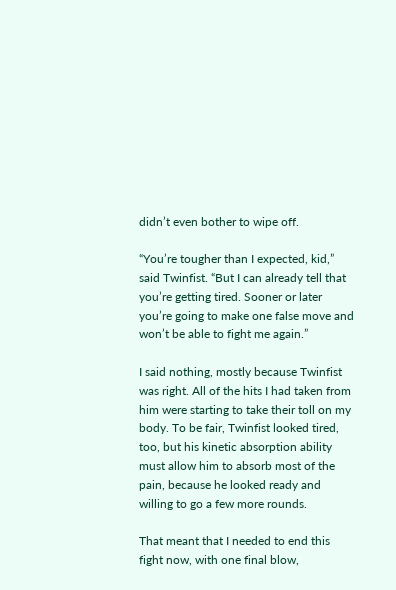didn’t even bother to wipe off.

“You’re tougher than I expected, kid,” said Twinfist. “But I can already tell that you’re getting tired. Sooner or later you’re going to make one false move and won’t be able to fight me again.”

I said nothing, mostly because Twinfist was right. All of the hits I had taken from him were starting to take their toll on my body. To be fair, Twinfist looked tired, too, but his kinetic absorption ability must allow him to absorb most of the pain, because he looked ready and willing to go a few more rounds.

That meant that I needed to end this fight now, with one final blow,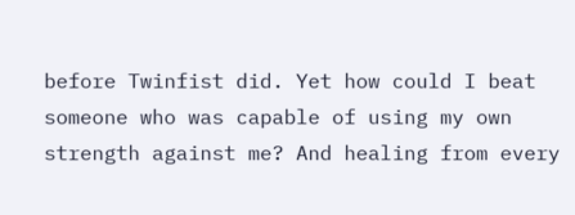before Twinfist did. Yet how could I beat someone who was capable of using my own strength against me? And healing from every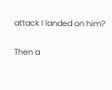attack I landed on him?

Then a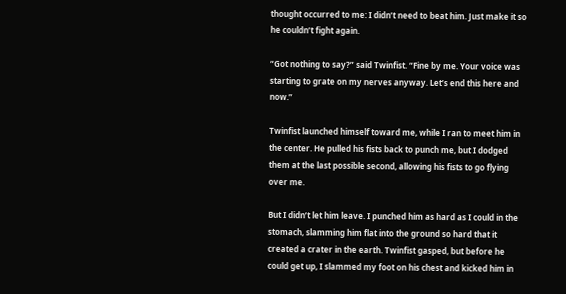thought occurred to me: I didn’t need to beat him. Just make it so he couldn’t fight again.

“Got nothing to say?” said Twinfist. “Fine by me. Your voice was starting to grate on my nerves anyway. Let’s end this here and now.”

Twinfist launched himself toward me, while I ran to meet him in the center. He pulled his fists back to punch me, but I dodged them at the last possible second, allowing his fists to go flying over me.

But I didn’t let him leave. I punched him as hard as I could in the stomach, slamming him flat into the ground so hard that it created a crater in the earth. Twinfist gasped, but before he could get up, I slammed my foot on his chest and kicked him in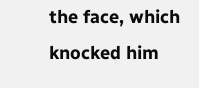the face, which knocked him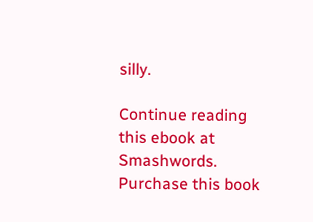silly.

Continue reading this ebook at Smashwords.
Purchase this book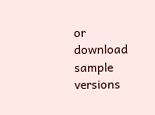or download sample versions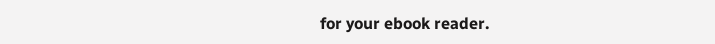for your ebook reader.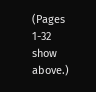(Pages 1-32 show above.)